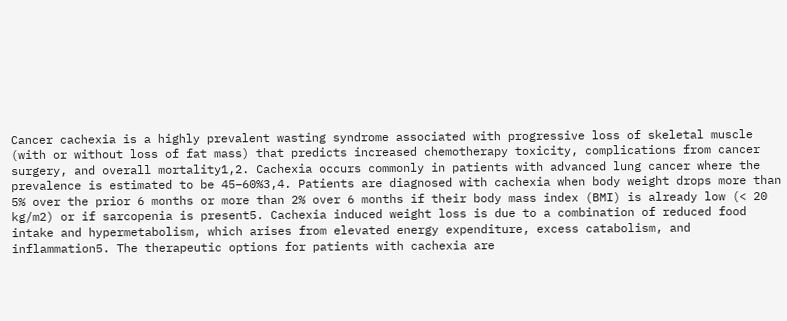Cancer cachexia is a highly prevalent wasting syndrome associated with progressive loss of skeletal muscle (with or without loss of fat mass) that predicts increased chemotherapy toxicity, complications from cancer surgery, and overall mortality1,2. Cachexia occurs commonly in patients with advanced lung cancer where the prevalence is estimated to be 45–60%3,4. Patients are diagnosed with cachexia when body weight drops more than 5% over the prior 6 months or more than 2% over 6 months if their body mass index (BMI) is already low (< 20 kg/m2) or if sarcopenia is present5. Cachexia induced weight loss is due to a combination of reduced food intake and hypermetabolism, which arises from elevated energy expenditure, excess catabolism, and inflammation5. The therapeutic options for patients with cachexia are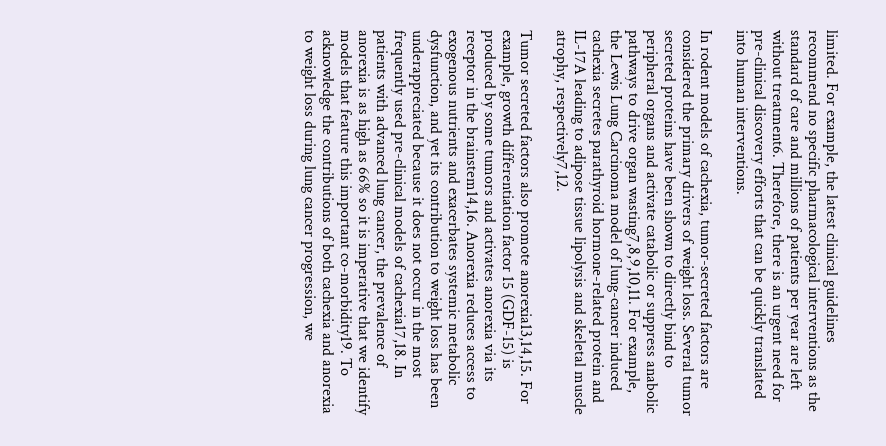limited. For example, the latest clinical guidelines recommend no specific pharmacological interventions as the standard of care and millions of patients per year are left without treatment6. Therefore, there is an urgent need for pre-clinical discovery efforts that can be quickly translated into human interventions.

In rodent models of cachexia, tumor-secreted factors are considered the primary drivers of weight loss. Several tumor secreted proteins have been shown to directly bind to peripheral organs and activate catabolic or suppress anabolic pathways to drive organ wasting7,8,9,10,11. For example, the Lewis Lung Carcinoma model of lung-cancer induced cachexia secretes parathyroid hormone-related protein and IL-17A leading to adipose tissue lipolysis and skeletal muscle atrophy, respectively7,12.

Tumor secreted factors also promote anorexia13,14,15. For example, growth differentiation factor 15 (GDF-15) is produced by some tumors and activates anorexia via its receptor in the brainstem14,16. Anorexia reduces access to exogenous nutrients and exacerbates systemic metabolic dysfunction, and yet its contribution to weight loss has been underappreciated because it does not occur in the most frequently used pre-clinical models of cachexia17,18. In patients with advanced lung cancer, the prevalence of anorexia is as high as 66% so it is imperative that we identify models that feature this important co-morbidity19. To acknowledge the contributions of both cachexia and anorexia to weight loss during lung cancer progression, we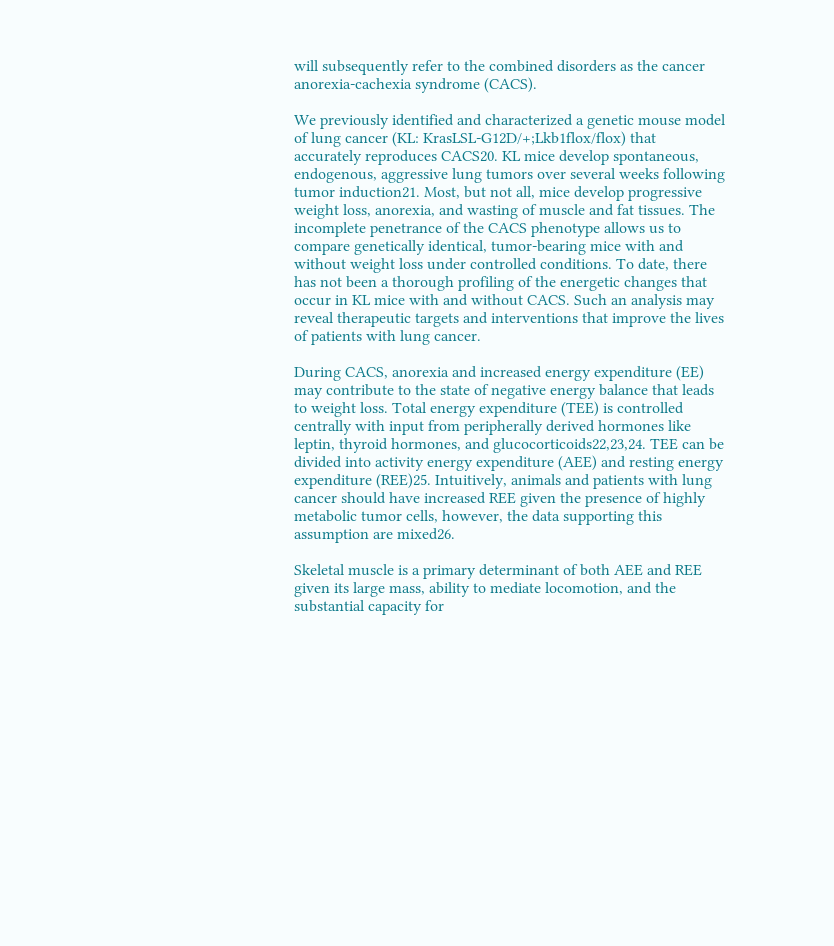will subsequently refer to the combined disorders as the cancer anorexia-cachexia syndrome (CACS).

We previously identified and characterized a genetic mouse model of lung cancer (KL: KrasLSL-G12D/+;Lkb1flox/flox) that accurately reproduces CACS20. KL mice develop spontaneous, endogenous, aggressive lung tumors over several weeks following tumor induction21. Most, but not all, mice develop progressive weight loss, anorexia, and wasting of muscle and fat tissues. The incomplete penetrance of the CACS phenotype allows us to compare genetically identical, tumor-bearing mice with and without weight loss under controlled conditions. To date, there has not been a thorough profiling of the energetic changes that occur in KL mice with and without CACS. Such an analysis may reveal therapeutic targets and interventions that improve the lives of patients with lung cancer.

During CACS, anorexia and increased energy expenditure (EE) may contribute to the state of negative energy balance that leads to weight loss. Total energy expenditure (TEE) is controlled centrally with input from peripherally derived hormones like leptin, thyroid hormones, and glucocorticoids22,23,24. TEE can be divided into activity energy expenditure (AEE) and resting energy expenditure (REE)25. Intuitively, animals and patients with lung cancer should have increased REE given the presence of highly metabolic tumor cells, however, the data supporting this assumption are mixed26.

Skeletal muscle is a primary determinant of both AEE and REE given its large mass, ability to mediate locomotion, and the substantial capacity for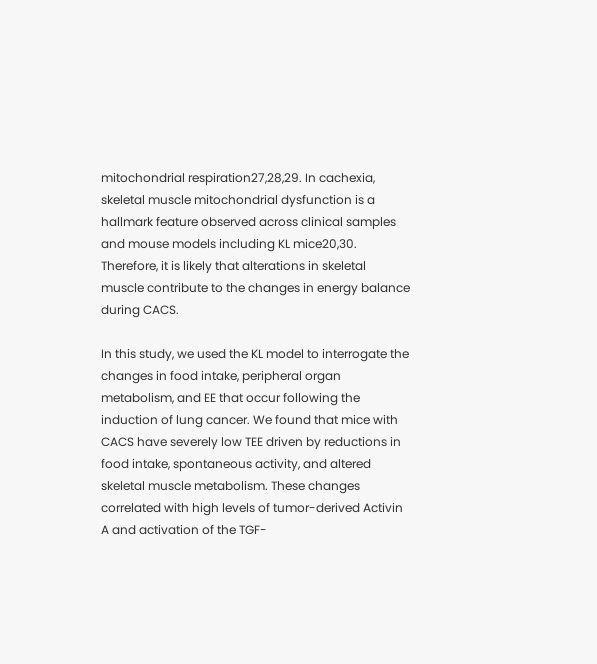mitochondrial respiration27,28,29. In cachexia, skeletal muscle mitochondrial dysfunction is a hallmark feature observed across clinical samples and mouse models including KL mice20,30. Therefore, it is likely that alterations in skeletal muscle contribute to the changes in energy balance during CACS.

In this study, we used the KL model to interrogate the changes in food intake, peripheral organ metabolism, and EE that occur following the induction of lung cancer. We found that mice with CACS have severely low TEE driven by reductions in food intake, spontaneous activity, and altered skeletal muscle metabolism. These changes correlated with high levels of tumor-derived Activin A and activation of the TGF-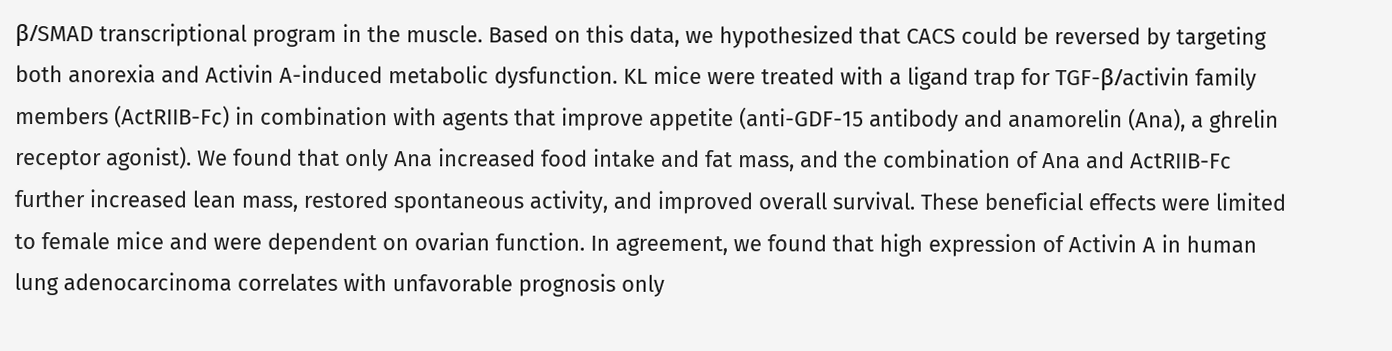β/SMAD transcriptional program in the muscle. Based on this data, we hypothesized that CACS could be reversed by targeting both anorexia and Activin A-induced metabolic dysfunction. KL mice were treated with a ligand trap for TGF-β/activin family members (ActRIIB-Fc) in combination with agents that improve appetite (anti-GDF-15 antibody and anamorelin (Ana), a ghrelin receptor agonist). We found that only Ana increased food intake and fat mass, and the combination of Ana and ActRIIB-Fc further increased lean mass, restored spontaneous activity, and improved overall survival. These beneficial effects were limited to female mice and were dependent on ovarian function. In agreement, we found that high expression of Activin A in human lung adenocarcinoma correlates with unfavorable prognosis only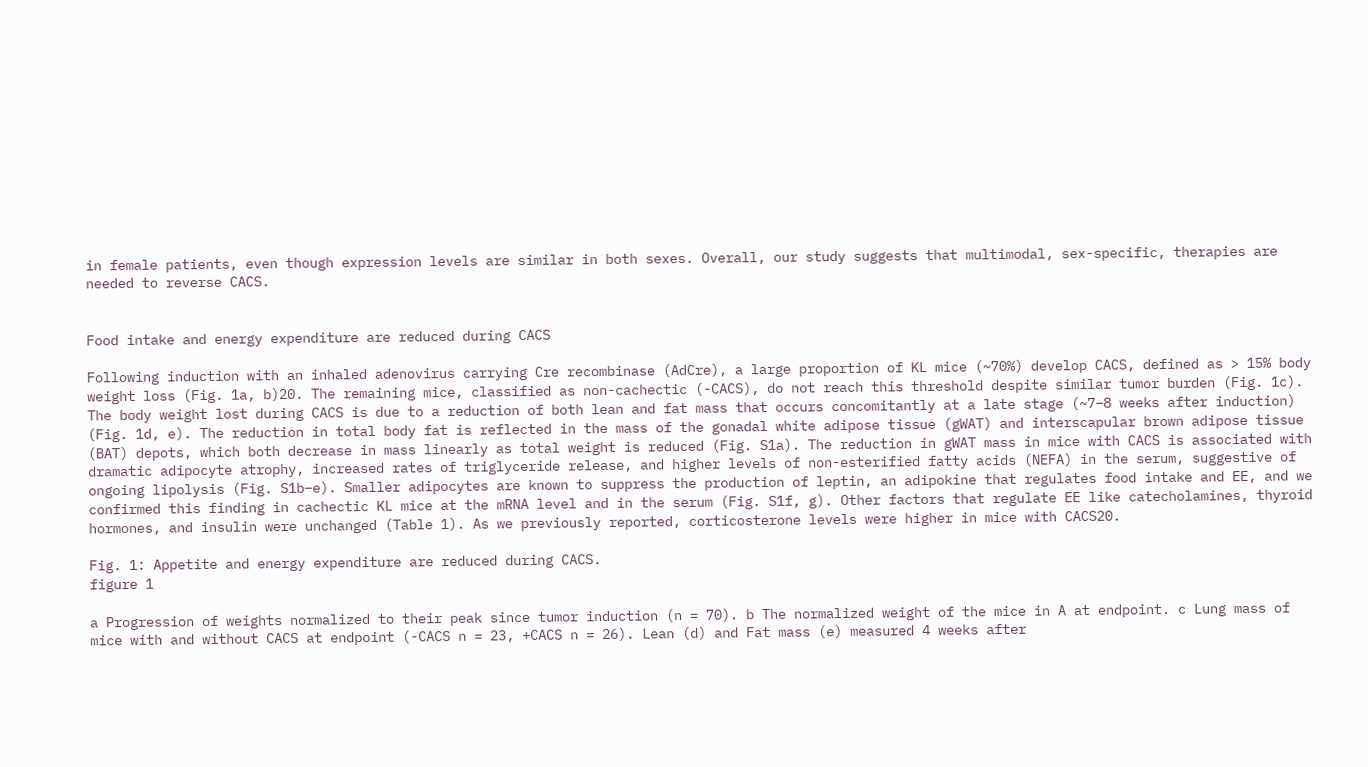in female patients, even though expression levels are similar in both sexes. Overall, our study suggests that multimodal, sex-specific, therapies are needed to reverse CACS.


Food intake and energy expenditure are reduced during CACS

Following induction with an inhaled adenovirus carrying Cre recombinase (AdCre), a large proportion of KL mice (~70%) develop CACS, defined as > 15% body weight loss (Fig. 1a, b)20. The remaining mice, classified as non-cachectic (-CACS), do not reach this threshold despite similar tumor burden (Fig. 1c). The body weight lost during CACS is due to a reduction of both lean and fat mass that occurs concomitantly at a late stage (~7–8 weeks after induction) (Fig. 1d, e). The reduction in total body fat is reflected in the mass of the gonadal white adipose tissue (gWAT) and interscapular brown adipose tissue (BAT) depots, which both decrease in mass linearly as total weight is reduced (Fig. S1a). The reduction in gWAT mass in mice with CACS is associated with dramatic adipocyte atrophy, increased rates of triglyceride release, and higher levels of non-esterified fatty acids (NEFA) in the serum, suggestive of ongoing lipolysis (Fig. S1b–e). Smaller adipocytes are known to suppress the production of leptin, an adipokine that regulates food intake and EE, and we confirmed this finding in cachectic KL mice at the mRNA level and in the serum (Fig. S1f, g). Other factors that regulate EE like catecholamines, thyroid hormones, and insulin were unchanged (Table 1). As we previously reported, corticosterone levels were higher in mice with CACS20.

Fig. 1: Appetite and energy expenditure are reduced during CACS.
figure 1

a Progression of weights normalized to their peak since tumor induction (n = 70). b The normalized weight of the mice in A at endpoint. c Lung mass of mice with and without CACS at endpoint (-CACS n = 23, +CACS n = 26). Lean (d) and Fat mass (e) measured 4 weeks after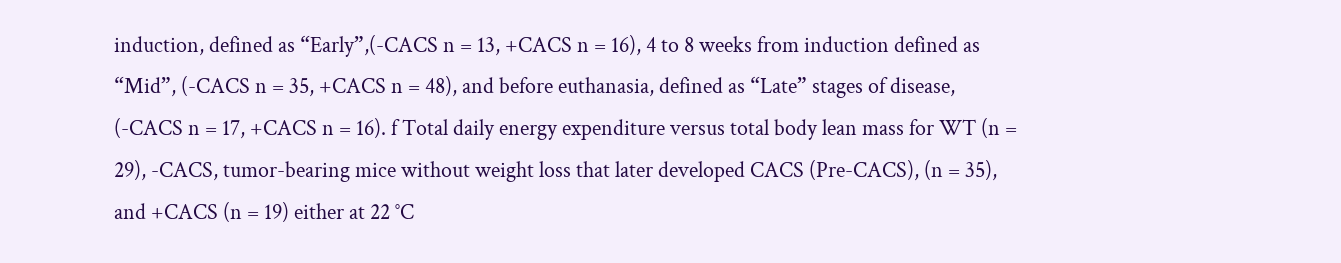induction, defined as “Early”,(-CACS n = 13, +CACS n = 16), 4 to 8 weeks from induction defined as “Mid”, (-CACS n = 35, +CACS n = 48), and before euthanasia, defined as “Late” stages of disease, (-CACS n = 17, +CACS n = 16). f Total daily energy expenditure versus total body lean mass for WT (n = 29), -CACS, tumor-bearing mice without weight loss that later developed CACS (Pre-CACS), (n = 35), and +CACS (n = 19) either at 22 °C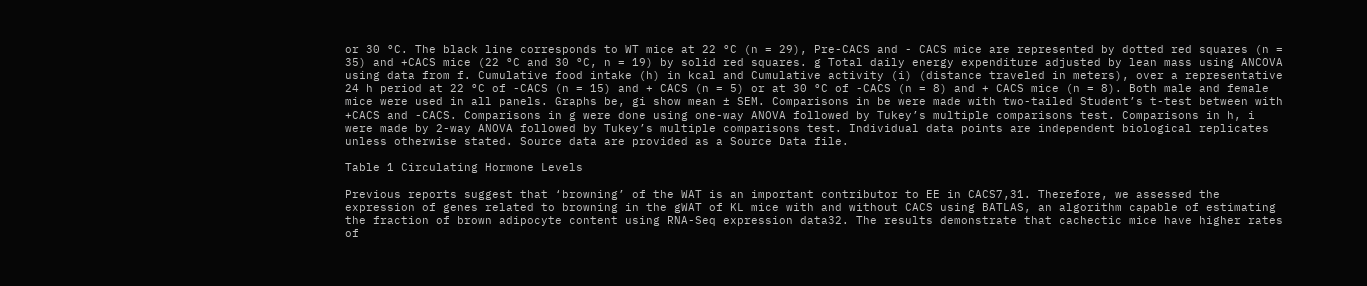or 30 °C. The black line corresponds to WT mice at 22 °C (n = 29), Pre-CACS and - CACS mice are represented by dotted red squares (n = 35) and +CACS mice (22 °C and 30 °C, n = 19) by solid red squares. g Total daily energy expenditure adjusted by lean mass using ANCOVA using data from f. Cumulative food intake (h) in kcal and Cumulative activity (i) (distance traveled in meters), over a representative 24 h period at 22 °C of -CACS (n = 15) and + CACS (n = 5) or at 30 °C of -CACS (n = 8) and + CACS mice (n = 8). Both male and female mice were used in all panels. Graphs be, gi show mean ± SEM. Comparisons in be were made with two-tailed Student’s t-test between with +CACS and -CACS. Comparisons in g were done using one-way ANOVA followed by Tukey’s multiple comparisons test. Comparisons in h, i were made by 2-way ANOVA followed by Tukey’s multiple comparisons test. Individual data points are independent biological replicates unless otherwise stated. Source data are provided as a Source Data file.

Table 1 Circulating Hormone Levels

Previous reports suggest that ‘browning’ of the WAT is an important contributor to EE in CACS7,31. Therefore, we assessed the expression of genes related to browning in the gWAT of KL mice with and without CACS using BATLAS, an algorithm capable of estimating the fraction of brown adipocyte content using RNA-Seq expression data32. The results demonstrate that cachectic mice have higher rates of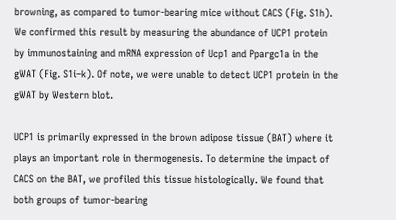browning, as compared to tumor-bearing mice without CACS (Fig. S1h). We confirmed this result by measuring the abundance of UCP1 protein by immunostaining and mRNA expression of Ucp1 and Ppargc1a in the gWAT (Fig. S1i–k). Of note, we were unable to detect UCP1 protein in the gWAT by Western blot.

UCP1 is primarily expressed in the brown adipose tissue (BAT) where it plays an important role in thermogenesis. To determine the impact of CACS on the BAT, we profiled this tissue histologically. We found that both groups of tumor-bearing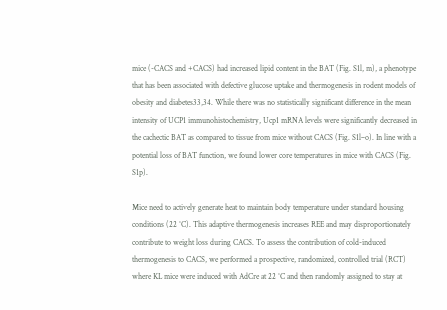mice (-CACS and +CACS) had increased lipid content in the BAT (Fig. S1l, m), a phenotype that has been associated with defective glucose uptake and thermogenesis in rodent models of obesity and diabetes33,34. While there was no statistically significant difference in the mean intensity of UCP1 immunohistochemistry, Ucp1 mRNA levels were significantly decreased in the cachectic BAT as compared to tissue from mice without CACS (Fig. S1l–o). In line with a potential loss of BAT function, we found lower core temperatures in mice with CACS (Fig. S1p).

Mice need to actively generate heat to maintain body temperature under standard housing conditions (22 °C). This adaptive thermogenesis increases REE and may disproportionately contribute to weight loss during CACS. To assess the contribution of cold-induced thermogenesis to CACS, we performed a prospective, randomized, controlled trial (RCT) where KL mice were induced with AdCre at 22 °C and then randomly assigned to stay at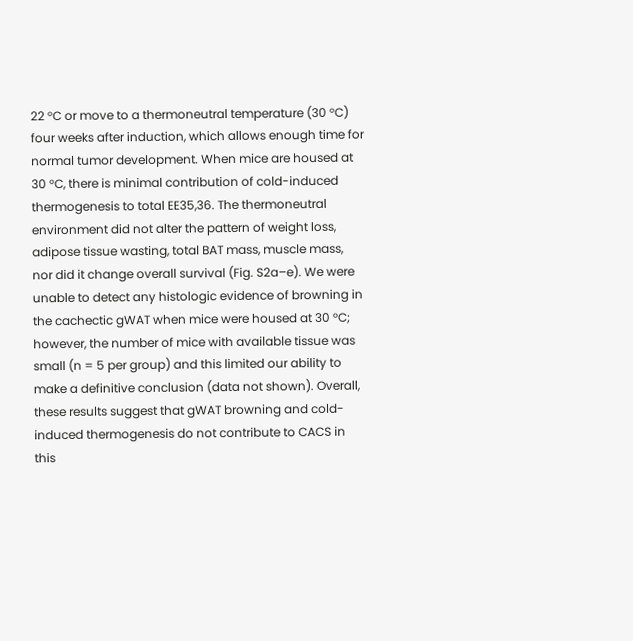22 °C or move to a thermoneutral temperature (30 °C) four weeks after induction, which allows enough time for normal tumor development. When mice are housed at 30 °C, there is minimal contribution of cold-induced thermogenesis to total EE35,36. The thermoneutral environment did not alter the pattern of weight loss, adipose tissue wasting, total BAT mass, muscle mass, nor did it change overall survival (Fig. S2a–e). We were unable to detect any histologic evidence of browning in the cachectic gWAT when mice were housed at 30 °C; however, the number of mice with available tissue was small (n = 5 per group) and this limited our ability to make a definitive conclusion (data not shown). Overall, these results suggest that gWAT browning and cold-induced thermogenesis do not contribute to CACS in this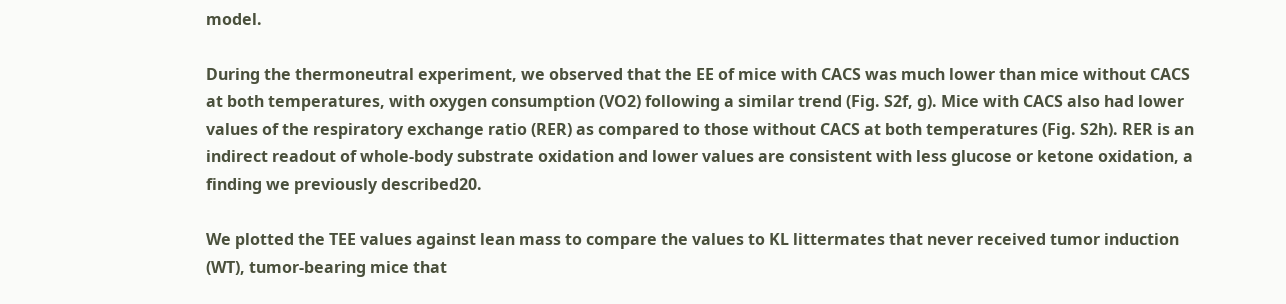model.

During the thermoneutral experiment, we observed that the EE of mice with CACS was much lower than mice without CACS at both temperatures, with oxygen consumption (VO2) following a similar trend (Fig. S2f, g). Mice with CACS also had lower values of the respiratory exchange ratio (RER) as compared to those without CACS at both temperatures (Fig. S2h). RER is an indirect readout of whole-body substrate oxidation and lower values are consistent with less glucose or ketone oxidation, a finding we previously described20.

We plotted the TEE values against lean mass to compare the values to KL littermates that never received tumor induction (WT), tumor-bearing mice that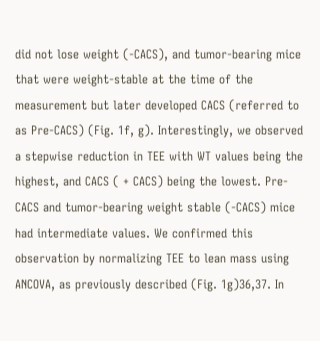did not lose weight (-CACS), and tumor-bearing mice that were weight-stable at the time of the measurement but later developed CACS (referred to as Pre-CACS) (Fig. 1f, g). Interestingly, we observed a stepwise reduction in TEE with WT values being the highest, and CACS ( + CACS) being the lowest. Pre-CACS and tumor-bearing weight stable (-CACS) mice had intermediate values. We confirmed this observation by normalizing TEE to lean mass using ANCOVA, as previously described (Fig. 1g)36,37. In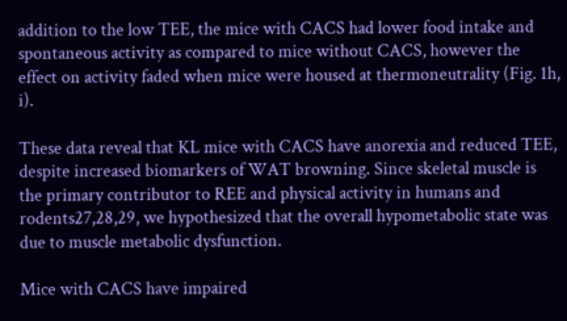addition to the low TEE, the mice with CACS had lower food intake and spontaneous activity as compared to mice without CACS, however the effect on activity faded when mice were housed at thermoneutrality (Fig. 1h, i).

These data reveal that KL mice with CACS have anorexia and reduced TEE, despite increased biomarkers of WAT browning. Since skeletal muscle is the primary contributor to REE and physical activity in humans and rodents27,28,29, we hypothesized that the overall hypometabolic state was due to muscle metabolic dysfunction.

Mice with CACS have impaired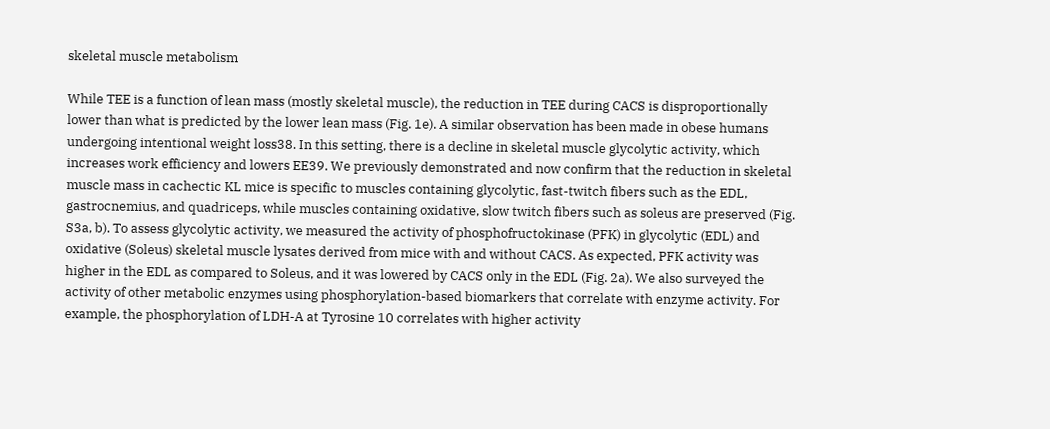skeletal muscle metabolism

While TEE is a function of lean mass (mostly skeletal muscle), the reduction in TEE during CACS is disproportionally lower than what is predicted by the lower lean mass (Fig. 1e). A similar observation has been made in obese humans undergoing intentional weight loss38. In this setting, there is a decline in skeletal muscle glycolytic activity, which increases work efficiency and lowers EE39. We previously demonstrated and now confirm that the reduction in skeletal muscle mass in cachectic KL mice is specific to muscles containing glycolytic, fast-twitch fibers such as the EDL, gastrocnemius, and quadriceps, while muscles containing oxidative, slow twitch fibers such as soleus are preserved (Fig. S3a, b). To assess glycolytic activity, we measured the activity of phosphofructokinase (PFK) in glycolytic (EDL) and oxidative (Soleus) skeletal muscle lysates derived from mice with and without CACS. As expected, PFK activity was higher in the EDL as compared to Soleus, and it was lowered by CACS only in the EDL (Fig. 2a). We also surveyed the activity of other metabolic enzymes using phosphorylation-based biomarkers that correlate with enzyme activity. For example, the phosphorylation of LDH-A at Tyrosine 10 correlates with higher activity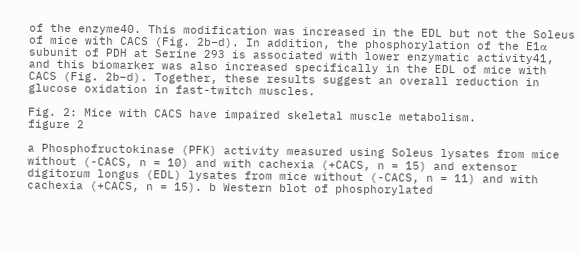of the enzyme40. This modification was increased in the EDL but not the Soleus of mice with CACS (Fig. 2b–d). In addition, the phosphorylation of the E1α subunit of PDH at Serine 293 is associated with lower enzymatic activity41, and this biomarker was also increased specifically in the EDL of mice with CACS (Fig. 2b–d). Together, these results suggest an overall reduction in glucose oxidation in fast-twitch muscles.

Fig. 2: Mice with CACS have impaired skeletal muscle metabolism.
figure 2

a Phosphofructokinase (PFK) activity measured using Soleus lysates from mice without (-CACS, n = 10) and with cachexia (+CACS, n = 15) and extensor digitorum longus (EDL) lysates from mice without (-CACS, n = 11) and with cachexia (+CACS, n = 15). b Western blot of phosphorylated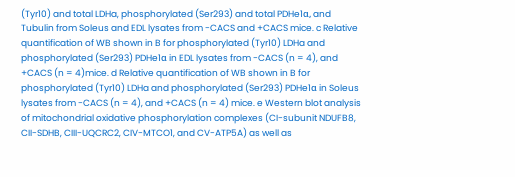(Tyr10) and total LDHa, phosphorylated (Ser293) and total PDHe1α, and Tubulin from Soleus and EDL lysates from -CACS and +CACS mice. c Relative quantification of WB shown in B for phosphorylated (Tyr10) LDHa and phosphorylated (Ser293) PDHe1α in EDL lysates from -CACS (n = 4), and +CACS (n = 4)mice. d Relative quantification of WB shown in B for phosphorylated (Tyr10) LDHa and phosphorylated (Ser293) PDHe1α in Soleus lysates from -CACS (n = 4), and +CACS (n = 4) mice. e Western blot analysis of mitochondrial oxidative phosphorylation complexes (CI-subunit NDUFB8, CII-SDHB, CIII-UQCRC2, CIV-MTCO1, and CV-ATP5A) as well as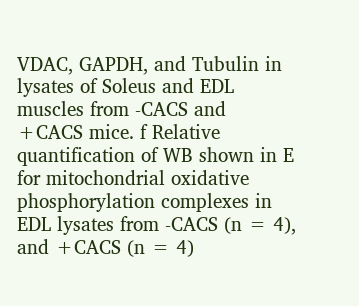VDAC, GAPDH, and Tubulin in lysates of Soleus and EDL muscles from -CACS and +CACS mice. f Relative quantification of WB shown in E for mitochondrial oxidative phosphorylation complexes in EDL lysates from -CACS (n = 4), and +CACS (n = 4)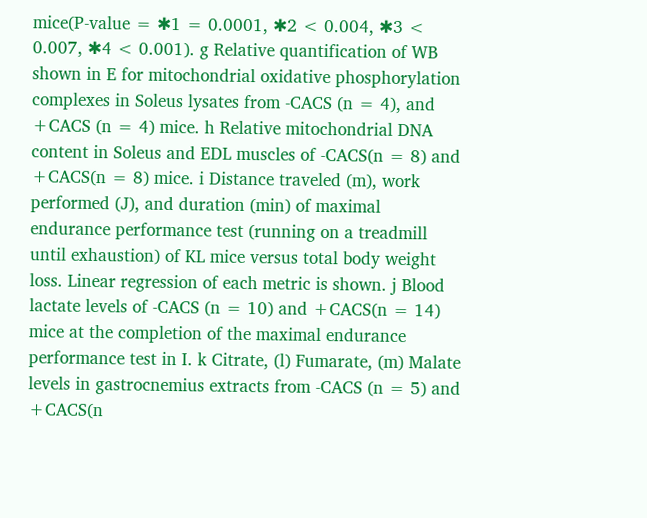mice(P-value = ✱1 = 0.0001, ✱2 < 0.004, ✱3 < 0.007, ✱4 < 0.001). g Relative quantification of WB shown in E for mitochondrial oxidative phosphorylation complexes in Soleus lysates from -CACS (n = 4), and +CACS (n = 4) mice. h Relative mitochondrial DNA content in Soleus and EDL muscles of -CACS(n = 8) and +CACS(n = 8) mice. i Distance traveled (m), work performed (J), and duration (min) of maximal endurance performance test (running on a treadmill until exhaustion) of KL mice versus total body weight loss. Linear regression of each metric is shown. j Blood lactate levels of -CACS (n = 10) and +CACS(n = 14) mice at the completion of the maximal endurance performance test in I. k Citrate, (l) Fumarate, (m) Malate levels in gastrocnemius extracts from -CACS (n = 5) and +CACS(n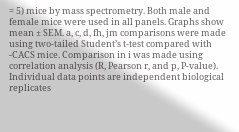= 5) mice by mass spectrometry. Both male and female mice were used in all panels. Graphs show mean ± SEM. a, c, d, fh, jm comparisons were made using two-tailed Student’s t-test compared with -CACS mice. Comparison in i was made using correlation analysis (R, Pearson r, and p, P-value). Individual data points are independent biological replicates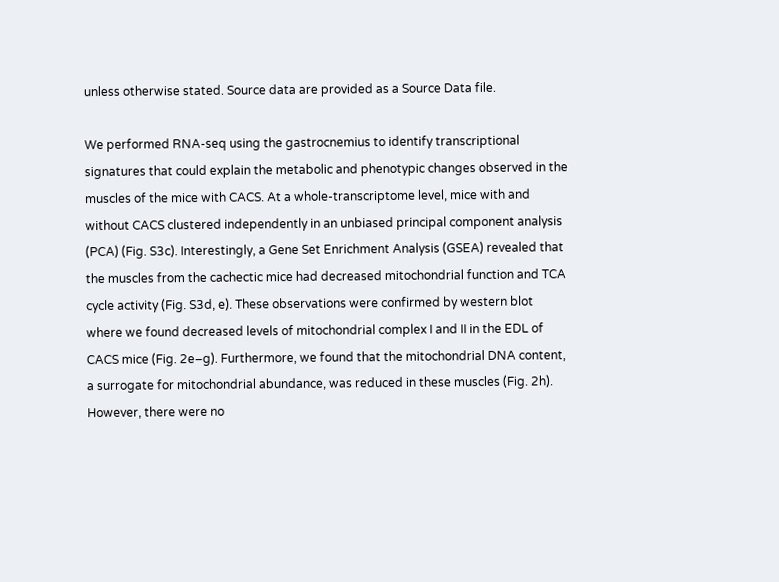unless otherwise stated. Source data are provided as a Source Data file.

We performed RNA-seq using the gastrocnemius to identify transcriptional signatures that could explain the metabolic and phenotypic changes observed in the muscles of the mice with CACS. At a whole-transcriptome level, mice with and without CACS clustered independently in an unbiased principal component analysis (PCA) (Fig. S3c). Interestingly, a Gene Set Enrichment Analysis (GSEA) revealed that the muscles from the cachectic mice had decreased mitochondrial function and TCA cycle activity (Fig. S3d, e). These observations were confirmed by western blot where we found decreased levels of mitochondrial complex I and II in the EDL of CACS mice (Fig. 2e–g). Furthermore, we found that the mitochondrial DNA content, a surrogate for mitochondrial abundance, was reduced in these muscles (Fig. 2h). However, there were no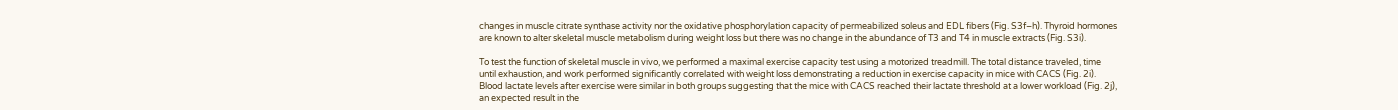changes in muscle citrate synthase activity nor the oxidative phosphorylation capacity of permeabilized soleus and EDL fibers (Fig. S3f–h). Thyroid hormones are known to alter skeletal muscle metabolism during weight loss but there was no change in the abundance of T3 and T4 in muscle extracts (Fig. S3i).

To test the function of skeletal muscle in vivo, we performed a maximal exercise capacity test using a motorized treadmill. The total distance traveled, time until exhaustion, and work performed significantly correlated with weight loss demonstrating a reduction in exercise capacity in mice with CACS (Fig. 2i). Blood lactate levels after exercise were similar in both groups suggesting that the mice with CACS reached their lactate threshold at a lower workload (Fig. 2j), an expected result in the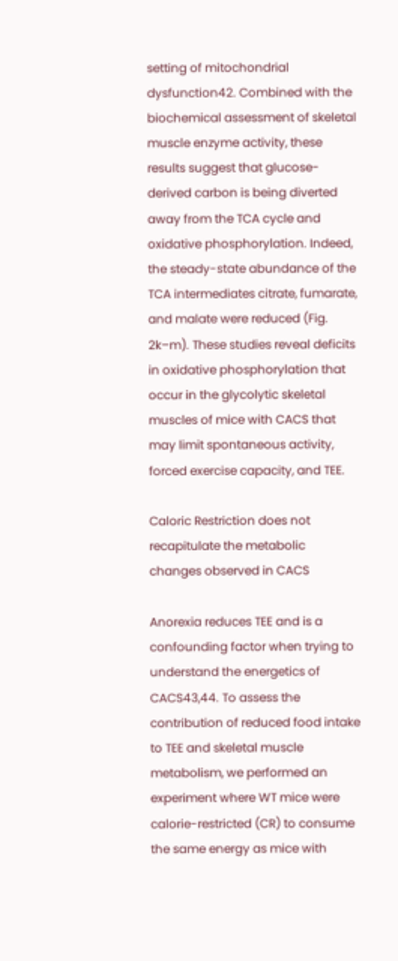setting of mitochondrial dysfunction42. Combined with the biochemical assessment of skeletal muscle enzyme activity, these results suggest that glucose-derived carbon is being diverted away from the TCA cycle and oxidative phosphorylation. Indeed, the steady-state abundance of the TCA intermediates citrate, fumarate, and malate were reduced (Fig. 2k–m). These studies reveal deficits in oxidative phosphorylation that occur in the glycolytic skeletal muscles of mice with CACS that may limit spontaneous activity, forced exercise capacity, and TEE.

Caloric Restriction does not recapitulate the metabolic changes observed in CACS

Anorexia reduces TEE and is a confounding factor when trying to understand the energetics of CACS43,44. To assess the contribution of reduced food intake to TEE and skeletal muscle metabolism, we performed an experiment where WT mice were calorie-restricted (CR) to consume the same energy as mice with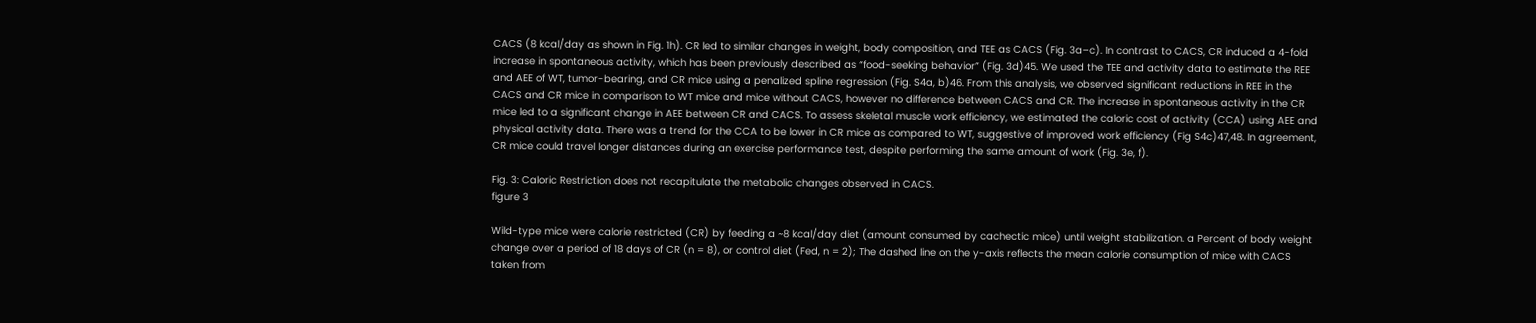CACS (8 kcal/day as shown in Fig. 1h). CR led to similar changes in weight, body composition, and TEE as CACS (Fig. 3a–c). In contrast to CACS, CR induced a 4-fold increase in spontaneous activity, which has been previously described as “food-seeking behavior” (Fig. 3d)45. We used the TEE and activity data to estimate the REE and AEE of WT, tumor-bearing, and CR mice using a penalized spline regression (Fig. S4a, b)46. From this analysis, we observed significant reductions in REE in the CACS and CR mice in comparison to WT mice and mice without CACS, however no difference between CACS and CR. The increase in spontaneous activity in the CR mice led to a significant change in AEE between CR and CACS. To assess skeletal muscle work efficiency, we estimated the caloric cost of activity (CCA) using AEE and physical activity data. There was a trend for the CCA to be lower in CR mice as compared to WT, suggestive of improved work efficiency (Fig S4c)47,48. In agreement, CR mice could travel longer distances during an exercise performance test, despite performing the same amount of work (Fig. 3e, f).

Fig. 3: Caloric Restriction does not recapitulate the metabolic changes observed in CACS.
figure 3

Wild-type mice were calorie restricted (CR) by feeding a ~8 kcal/day diet (amount consumed by cachectic mice) until weight stabilization. a Percent of body weight change over a period of 18 days of CR (n = 8), or control diet (Fed, n = 2); The dashed line on the y-axis reflects the mean calorie consumption of mice with CACS taken from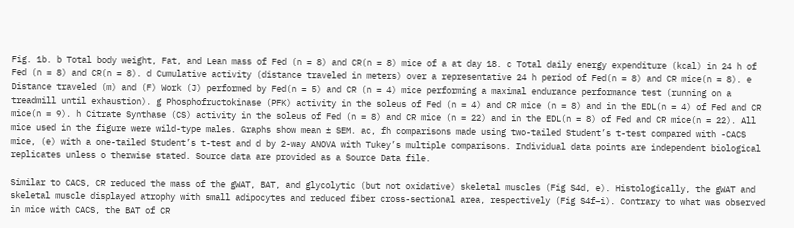Fig. 1b. b Total body weight, Fat, and Lean mass of Fed (n = 8) and CR(n = 8) mice of a at day 18. c Total daily energy expenditure (kcal) in 24 h of Fed (n = 8) and CR(n = 8). d Cumulative activity (distance traveled in meters) over a representative 24 h period of Fed(n = 8) and CR mice(n = 8). e Distance traveled (m) and (F) Work (J) performed by Fed(n = 5) and CR (n = 4) mice performing a maximal endurance performance test (running on a treadmill until exhaustion). g Phosphofructokinase (PFK) activity in the soleus of Fed (n = 4) and CR mice (n = 8) and in the EDL(n = 4) of Fed and CR mice(n = 9). h Citrate Synthase (CS) activity in the soleus of Fed (n = 8) and CR mice (n = 22) and in the EDL(n = 8) of Fed and CR mice(n = 22). All mice used in the figure were wild-type males. Graphs show mean ± SEM. ac, fh comparisons made using two-tailed Student’s t-test compared with -CACS mice, (e) with a one-tailed Student’s t-test and d by 2-way ANOVA with Tukey’s multiple comparisons. Individual data points are independent biological replicates unless o therwise stated. Source data are provided as a Source Data file.

Similar to CACS, CR reduced the mass of the gWAT, BAT, and glycolytic (but not oxidative) skeletal muscles (Fig S4d, e). Histologically, the gWAT and skeletal muscle displayed atrophy with small adipocytes and reduced fiber cross-sectional area, respectively (Fig S4f–i). Contrary to what was observed in mice with CACS, the BAT of CR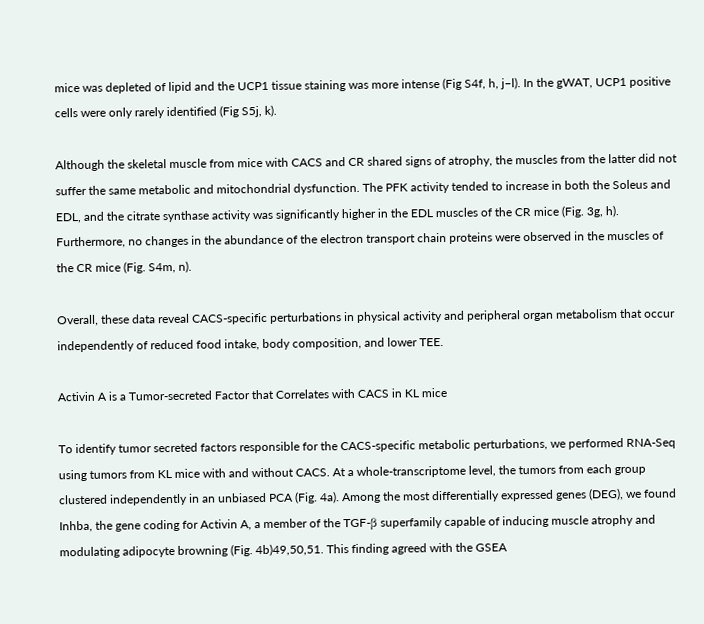mice was depleted of lipid and the UCP1 tissue staining was more intense (Fig S4f, h, j–l). In the gWAT, UCP1 positive cells were only rarely identified (Fig S5j, k).

Although the skeletal muscle from mice with CACS and CR shared signs of atrophy, the muscles from the latter did not suffer the same metabolic and mitochondrial dysfunction. The PFK activity tended to increase in both the Soleus and EDL, and the citrate synthase activity was significantly higher in the EDL muscles of the CR mice (Fig. 3g, h). Furthermore, no changes in the abundance of the electron transport chain proteins were observed in the muscles of the CR mice (Fig. S4m, n).

Overall, these data reveal CACS-specific perturbations in physical activity and peripheral organ metabolism that occur independently of reduced food intake, body composition, and lower TEE.

Activin A is a Tumor-secreted Factor that Correlates with CACS in KL mice

To identify tumor secreted factors responsible for the CACS-specific metabolic perturbations, we performed RNA-Seq using tumors from KL mice with and without CACS. At a whole-transcriptome level, the tumors from each group clustered independently in an unbiased PCA (Fig. 4a). Among the most differentially expressed genes (DEG), we found Inhba, the gene coding for Activin A, a member of the TGF-β superfamily capable of inducing muscle atrophy and modulating adipocyte browning (Fig. 4b)49,50,51. This finding agreed with the GSEA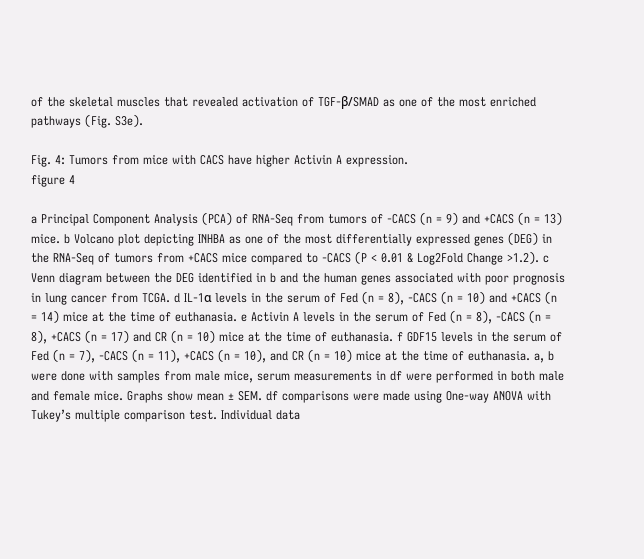of the skeletal muscles that revealed activation of TGF-β/SMAD as one of the most enriched pathways (Fig. S3e).

Fig. 4: Tumors from mice with CACS have higher Activin A expression.
figure 4

a Principal Component Analysis (PCA) of RNA-Seq from tumors of -CACS (n = 9) and +CACS (n = 13) mice. b Volcano plot depicting INHBA as one of the most differentially expressed genes (DEG) in the RNA-Seq of tumors from +CACS mice compared to -CACS (P < 0.01 & Log2Fold Change >1.2). c Venn diagram between the DEG identified in b and the human genes associated with poor prognosis in lung cancer from TCGA. d IL-1α levels in the serum of Fed (n = 8), -CACS (n = 10) and +CACS (n = 14) mice at the time of euthanasia. e Activin A levels in the serum of Fed (n = 8), -CACS (n = 8), +CACS (n = 17) and CR (n = 10) mice at the time of euthanasia. f GDF15 levels in the serum of Fed (n = 7), -CACS (n = 11), +CACS (n = 10), and CR (n = 10) mice at the time of euthanasia. a, b were done with samples from male mice, serum measurements in df were performed in both male and female mice. Graphs show mean ± SEM. df comparisons were made using One-way ANOVA with Tukey’s multiple comparison test. Individual data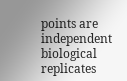points are independent biological replicates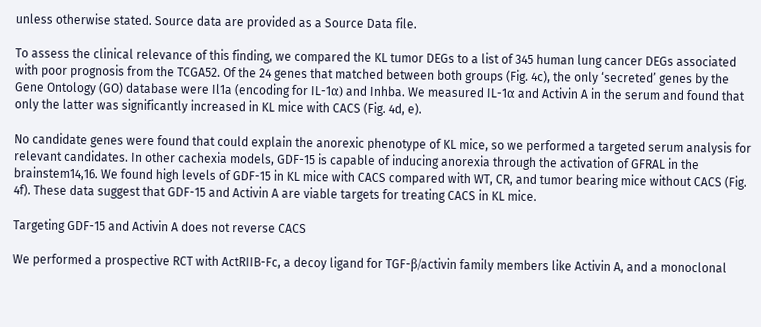unless otherwise stated. Source data are provided as a Source Data file.

To assess the clinical relevance of this finding, we compared the KL tumor DEGs to a list of 345 human lung cancer DEGs associated with poor prognosis from the TCGA52. Of the 24 genes that matched between both groups (Fig. 4c), the only ‘secreted’ genes by the Gene Ontology (GO) database were Il1a (encoding for IL-1α) and Inhba. We measured IL-1α and Activin A in the serum and found that only the latter was significantly increased in KL mice with CACS (Fig. 4d, e).

No candidate genes were found that could explain the anorexic phenotype of KL mice, so we performed a targeted serum analysis for relevant candidates. In other cachexia models, GDF-15 is capable of inducing anorexia through the activation of GFRAL in the brainstem14,16. We found high levels of GDF-15 in KL mice with CACS compared with WT, CR, and tumor bearing mice without CACS (Fig. 4f). These data suggest that GDF-15 and Activin A are viable targets for treating CACS in KL mice.

Targeting GDF-15 and Activin A does not reverse CACS

We performed a prospective RCT with ActRIIB-Fc, a decoy ligand for TGF-β/activin family members like Activin A, and a monoclonal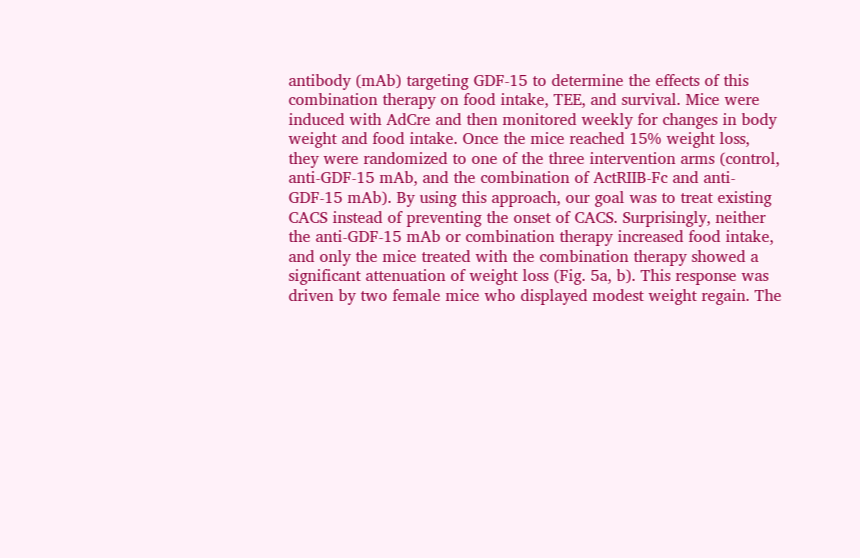antibody (mAb) targeting GDF-15 to determine the effects of this combination therapy on food intake, TEE, and survival. Mice were induced with AdCre and then monitored weekly for changes in body weight and food intake. Once the mice reached 15% weight loss, they were randomized to one of the three intervention arms (control, anti-GDF-15 mAb, and the combination of ActRIIB-Fc and anti-GDF-15 mAb). By using this approach, our goal was to treat existing CACS instead of preventing the onset of CACS. Surprisingly, neither the anti-GDF-15 mAb or combination therapy increased food intake, and only the mice treated with the combination therapy showed a significant attenuation of weight loss (Fig. 5a, b). This response was driven by two female mice who displayed modest weight regain. The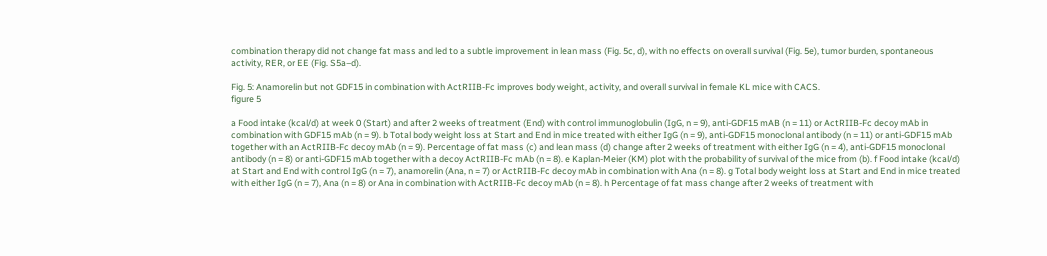combination therapy did not change fat mass and led to a subtle improvement in lean mass (Fig. 5c, d), with no effects on overall survival (Fig. 5e), tumor burden, spontaneous activity, RER, or EE (Fig. S5a–d).

Fig. 5: Anamorelin but not GDF15 in combination with ActRIIB-Fc improves body weight, activity, and overall survival in female KL mice with CACS.
figure 5

a Food intake (kcal/d) at week 0 (Start) and after 2 weeks of treatment (End) with control immunoglobulin (IgG, n = 9), anti-GDF15 mAB (n = 11) or ActRIIB-Fc decoy mAb in combination with GDF15 mAb (n = 9). b Total body weight loss at Start and End in mice treated with either IgG (n = 9), anti-GDF15 monoclonal antibody (n = 11) or anti-GDF15 mAb together with an ActRIIB-Fc decoy mAb (n = 9). Percentage of fat mass (c) and lean mass (d) change after 2 weeks of treatment with either IgG (n = 4), anti-GDF15 monoclonal antibody (n = 8) or anti-GDF15 mAb together with a decoy ActRIIB-Fc mAb (n = 8). e Kaplan-Meier (KM) plot with the probability of survival of the mice from (b). f Food intake (kcal/d) at Start and End with control IgG (n = 7), anamorelin (Ana, n = 7) or ActRIIB-Fc decoy mAb in combination with Ana (n = 8). g Total body weight loss at Start and End in mice treated with either IgG (n = 7), Ana (n = 8) or Ana in combination with ActRIIB-Fc decoy mAb (n = 8). h Percentage of fat mass change after 2 weeks of treatment with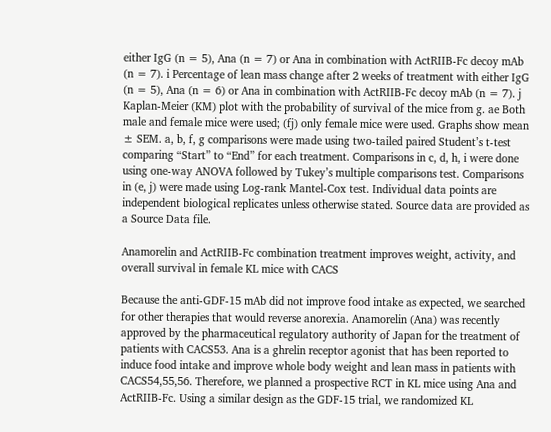either IgG (n = 5), Ana (n = 7) or Ana in combination with ActRIIB-Fc decoy mAb (n = 7). i Percentage of lean mass change after 2 weeks of treatment with either IgG (n = 5), Ana (n = 6) or Ana in combination with ActRIIB-Fc decoy mAb (n = 7). j Kaplan-Meier (KM) plot with the probability of survival of the mice from g. ae Both male and female mice were used; (fj) only female mice were used. Graphs show mean ± SEM. a, b, f, g comparisons were made using two-tailed paired Student’s t-test comparing “Start” to “End” for each treatment. Comparisons in c, d, h, i were done using one-way ANOVA followed by Tukey’s multiple comparisons test. Comparisons in (e, j) were made using Log-rank Mantel-Cox test. Individual data points are independent biological replicates unless otherwise stated. Source data are provided as a Source Data file.

Anamorelin and ActRIIB-Fc combination treatment improves weight, activity, and overall survival in female KL mice with CACS

Because the anti-GDF-15 mAb did not improve food intake as expected, we searched for other therapies that would reverse anorexia. Anamorelin (Ana) was recently approved by the pharmaceutical regulatory authority of Japan for the treatment of patients with CACS53. Ana is a ghrelin receptor agonist that has been reported to induce food intake and improve whole body weight and lean mass in patients with CACS54,55,56. Therefore, we planned a prospective RCT in KL mice using Ana and ActRIIB-Fc. Using a similar design as the GDF-15 trial, we randomized KL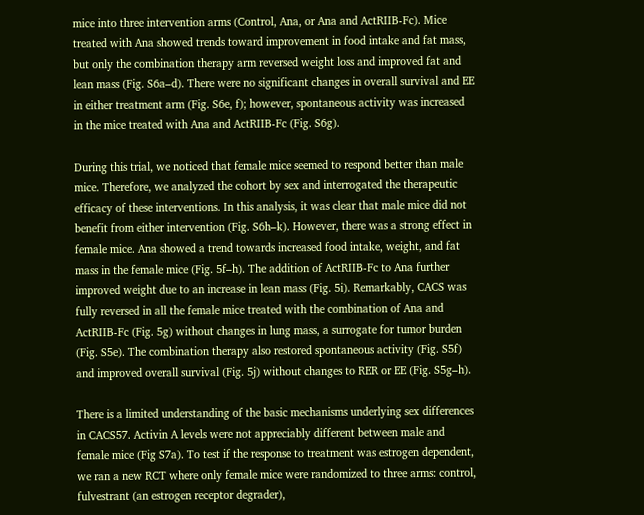mice into three intervention arms (Control, Ana, or Ana and ActRIIB-Fc). Mice treated with Ana showed trends toward improvement in food intake and fat mass, but only the combination therapy arm reversed weight loss and improved fat and lean mass (Fig. S6a–d). There were no significant changes in overall survival and EE in either treatment arm (Fig. S6e, f); however, spontaneous activity was increased in the mice treated with Ana and ActRIIB-Fc (Fig. S6g).

During this trial, we noticed that female mice seemed to respond better than male mice. Therefore, we analyzed the cohort by sex and interrogated the therapeutic efficacy of these interventions. In this analysis, it was clear that male mice did not benefit from either intervention (Fig. S6h–k). However, there was a strong effect in female mice. Ana showed a trend towards increased food intake, weight, and fat mass in the female mice (Fig. 5f–h). The addition of ActRIIB-Fc to Ana further improved weight due to an increase in lean mass (Fig. 5i). Remarkably, CACS was fully reversed in all the female mice treated with the combination of Ana and ActRIIB-Fc (Fig. 5g) without changes in lung mass, a surrogate for tumor burden (Fig. S5e). The combination therapy also restored spontaneous activity (Fig. S5f) and improved overall survival (Fig. 5j) without changes to RER or EE (Fig. S5g–h).

There is a limited understanding of the basic mechanisms underlying sex differences in CACS57. Activin A levels were not appreciably different between male and female mice (Fig S7a). To test if the response to treatment was estrogen dependent, we ran a new RCT where only female mice were randomized to three arms: control, fulvestrant (an estrogen receptor degrader),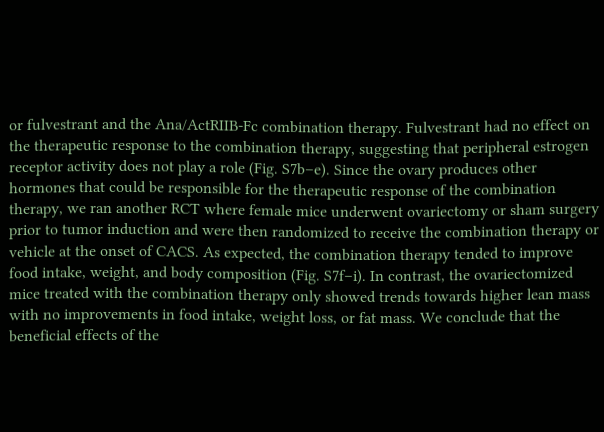or fulvestrant and the Ana/ActRIIB-Fc combination therapy. Fulvestrant had no effect on the therapeutic response to the combination therapy, suggesting that peripheral estrogen receptor activity does not play a role (Fig. S7b–e). Since the ovary produces other hormones that could be responsible for the therapeutic response of the combination therapy, we ran another RCT where female mice underwent ovariectomy or sham surgery prior to tumor induction and were then randomized to receive the combination therapy or vehicle at the onset of CACS. As expected, the combination therapy tended to improve food intake, weight, and body composition (Fig. S7f–i). In contrast, the ovariectomized mice treated with the combination therapy only showed trends towards higher lean mass with no improvements in food intake, weight loss, or fat mass. We conclude that the beneficial effects of the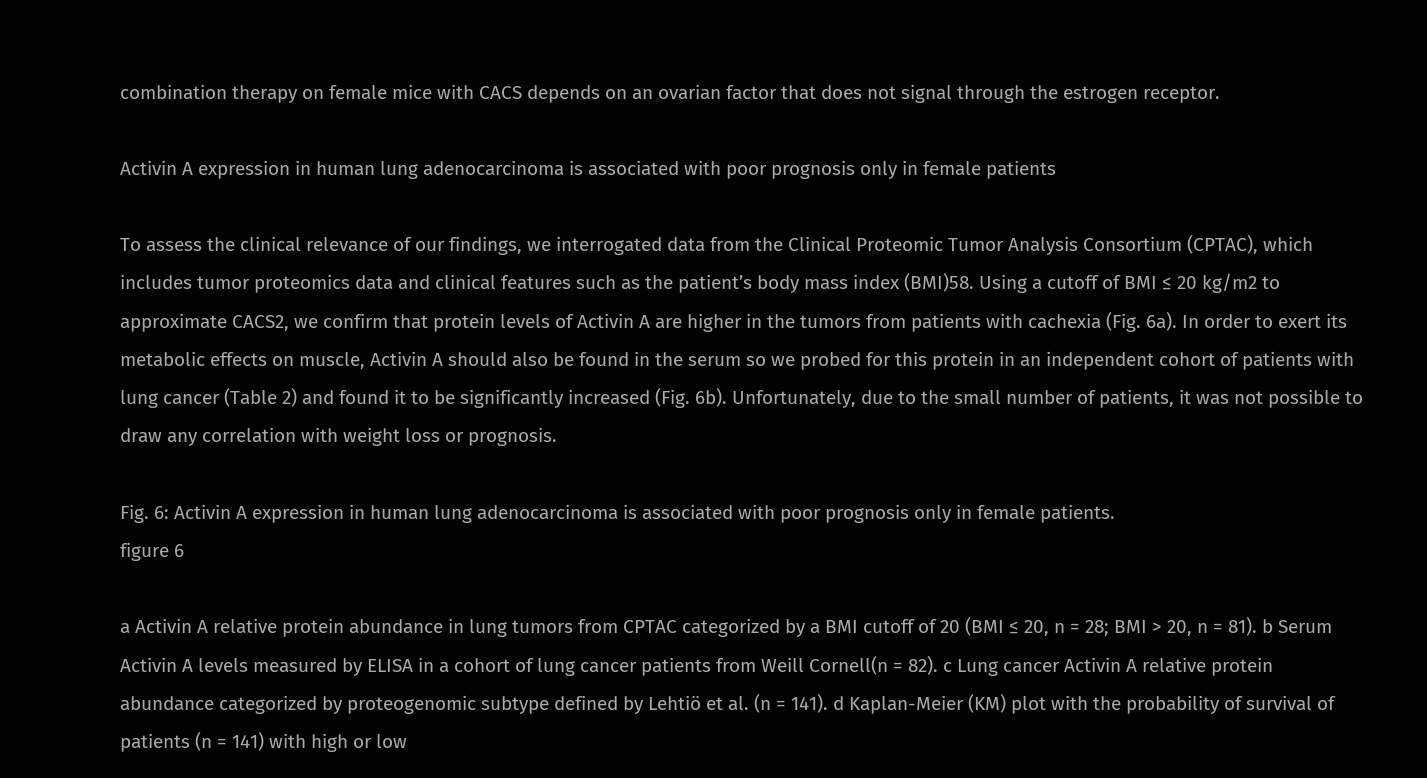combination therapy on female mice with CACS depends on an ovarian factor that does not signal through the estrogen receptor.

Activin A expression in human lung adenocarcinoma is associated with poor prognosis only in female patients

To assess the clinical relevance of our findings, we interrogated data from the Clinical Proteomic Tumor Analysis Consortium (CPTAC), which includes tumor proteomics data and clinical features such as the patient’s body mass index (BMI)58. Using a cutoff of BMI ≤ 20 kg/m2 to approximate CACS2, we confirm that protein levels of Activin A are higher in the tumors from patients with cachexia (Fig. 6a). In order to exert its metabolic effects on muscle, Activin A should also be found in the serum so we probed for this protein in an independent cohort of patients with lung cancer (Table 2) and found it to be significantly increased (Fig. 6b). Unfortunately, due to the small number of patients, it was not possible to draw any correlation with weight loss or prognosis.

Fig. 6: Activin A expression in human lung adenocarcinoma is associated with poor prognosis only in female patients.
figure 6

a Activin A relative protein abundance in lung tumors from CPTAC categorized by a BMI cutoff of 20 (BMI ≤ 20, n = 28; BMI > 20, n = 81). b Serum Activin A levels measured by ELISA in a cohort of lung cancer patients from Weill Cornell(n = 82). c Lung cancer Activin A relative protein abundance categorized by proteogenomic subtype defined by Lehtiö et al. (n = 141). d Kaplan-Meier (KM) plot with the probability of survival of patients (n = 141) with high or low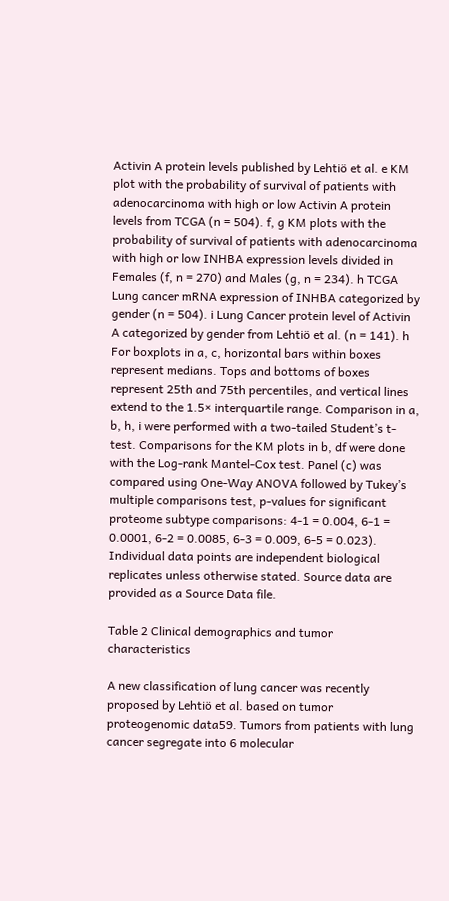Activin A protein levels published by Lehtiö et al. e KM plot with the probability of survival of patients with adenocarcinoma with high or low Activin A protein levels from TCGA (n = 504). f, g KM plots with the probability of survival of patients with adenocarcinoma with high or low INHBA expression levels divided in Females (f, n = 270) and Males (g, n = 234). h TCGA Lung cancer mRNA expression of INHBA categorized by gender (n = 504). i Lung Cancer protein level of Activin A categorized by gender from Lehtiö et al. (n = 141). h For boxplots in a, c, horizontal bars within boxes represent medians. Tops and bottoms of boxes represent 25th and 75th percentiles, and vertical lines extend to the 1.5× interquartile range. Comparison in a, b, h, i were performed with a two-tailed Student’s t-test. Comparisons for the KM plots in b, df were done with the Log-rank Mantel-Cox test. Panel (c) was compared using One-Way ANOVA followed by Tukey’s multiple comparisons test, p-values for significant proteome subtype comparisons: 4-1 = 0.004, 6-1 = 0.0001, 6-2 = 0.0085, 6-3 = 0.009, 6-5 = 0.023). Individual data points are independent biological replicates unless otherwise stated. Source data are provided as a Source Data file.

Table 2 Clinical demographics and tumor characteristics

A new classification of lung cancer was recently proposed by Lehtiö et al. based on tumor proteogenomic data59. Tumors from patients with lung cancer segregate into 6 molecular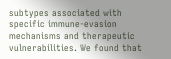subtypes associated with specific immune-evasion mechanisms and therapeutic vulnerabilities. We found that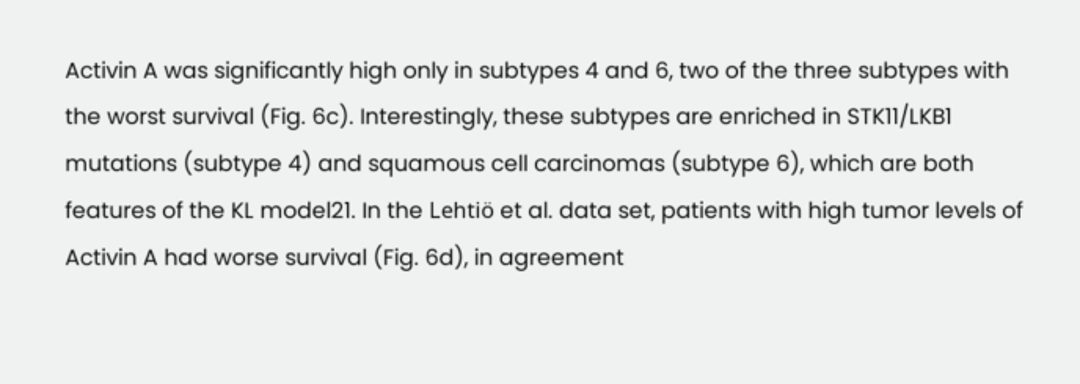Activin A was significantly high only in subtypes 4 and 6, two of the three subtypes with the worst survival (Fig. 6c). Interestingly, these subtypes are enriched in STK11/LKB1 mutations (subtype 4) and squamous cell carcinomas (subtype 6), which are both features of the KL model21. In the Lehtiö et al. data set, patients with high tumor levels of Activin A had worse survival (Fig. 6d), in agreement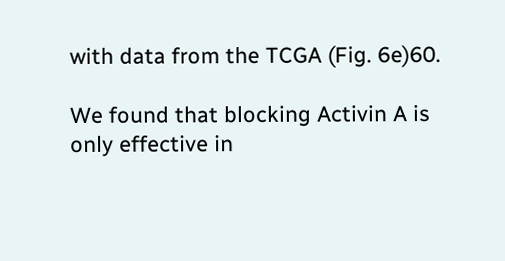with data from the TCGA (Fig. 6e)60.

We found that blocking Activin A is only effective in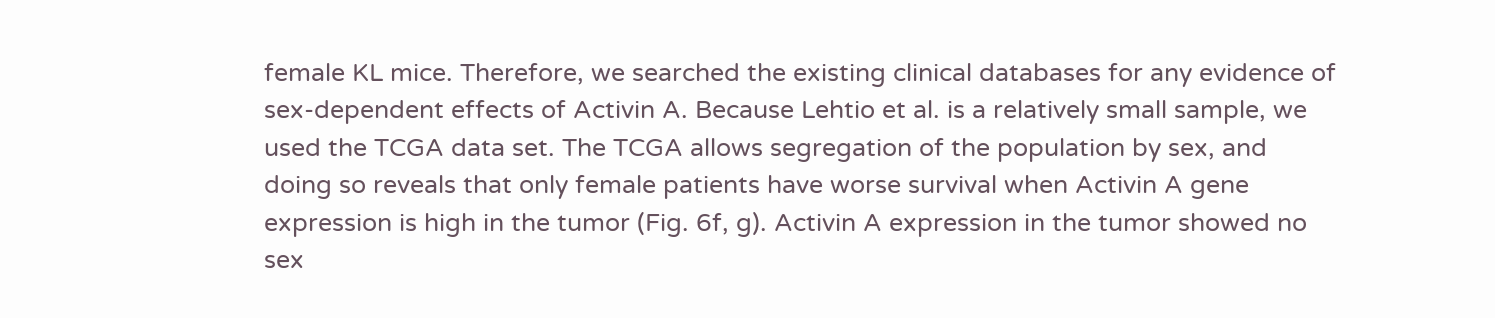female KL mice. Therefore, we searched the existing clinical databases for any evidence of sex-dependent effects of Activin A. Because Lehtio et al. is a relatively small sample, we used the TCGA data set. The TCGA allows segregation of the population by sex, and doing so reveals that only female patients have worse survival when Activin A gene expression is high in the tumor (Fig. 6f, g). Activin A expression in the tumor showed no sex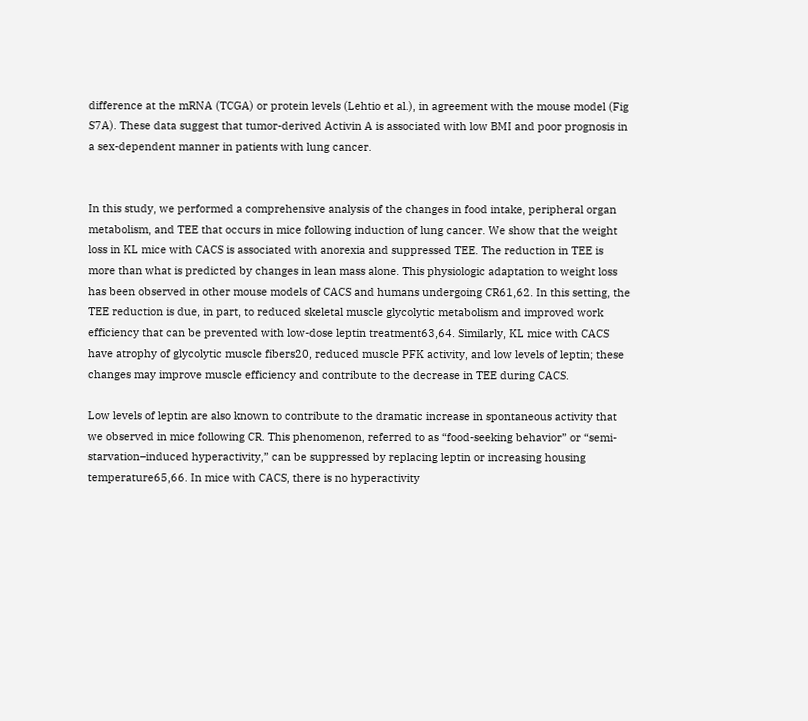difference at the mRNA (TCGA) or protein levels (Lehtio et al.), in agreement with the mouse model (Fig S7A). These data suggest that tumor-derived Activin A is associated with low BMI and poor prognosis in a sex-dependent manner in patients with lung cancer.


In this study, we performed a comprehensive analysis of the changes in food intake, peripheral organ metabolism, and TEE that occurs in mice following induction of lung cancer. We show that the weight loss in KL mice with CACS is associated with anorexia and suppressed TEE. The reduction in TEE is more than what is predicted by changes in lean mass alone. This physiologic adaptation to weight loss has been observed in other mouse models of CACS and humans undergoing CR61,62. In this setting, the TEE reduction is due, in part, to reduced skeletal muscle glycolytic metabolism and improved work efficiency that can be prevented with low-dose leptin treatment63,64. Similarly, KL mice with CACS have atrophy of glycolytic muscle fibers20, reduced muscle PFK activity, and low levels of leptin; these changes may improve muscle efficiency and contribute to the decrease in TEE during CACS.

Low levels of leptin are also known to contribute to the dramatic increase in spontaneous activity that we observed in mice following CR. This phenomenon, referred to as “food-seeking behavior” or “semi-starvation–induced hyperactivity,” can be suppressed by replacing leptin or increasing housing temperature65,66. In mice with CACS, there is no hyperactivity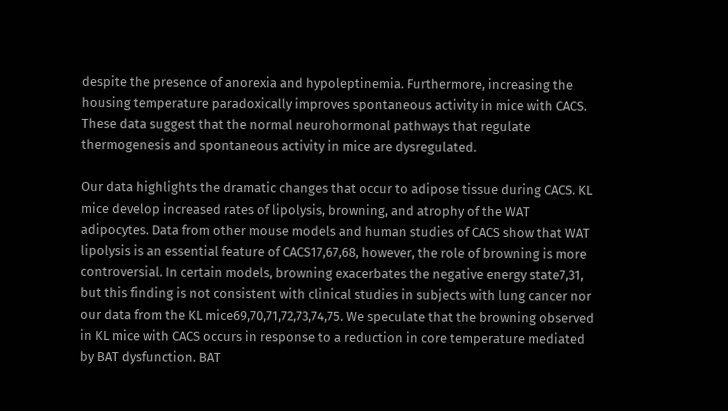despite the presence of anorexia and hypoleptinemia. Furthermore, increasing the housing temperature paradoxically improves spontaneous activity in mice with CACS. These data suggest that the normal neurohormonal pathways that regulate thermogenesis and spontaneous activity in mice are dysregulated.

Our data highlights the dramatic changes that occur to adipose tissue during CACS. KL mice develop increased rates of lipolysis, browning, and atrophy of the WAT adipocytes. Data from other mouse models and human studies of CACS show that WAT lipolysis is an essential feature of CACS17,67,68, however, the role of browning is more controversial. In certain models, browning exacerbates the negative energy state7,31, but this finding is not consistent with clinical studies in subjects with lung cancer nor our data from the KL mice69,70,71,72,73,74,75. We speculate that the browning observed in KL mice with CACS occurs in response to a reduction in core temperature mediated by BAT dysfunction. BAT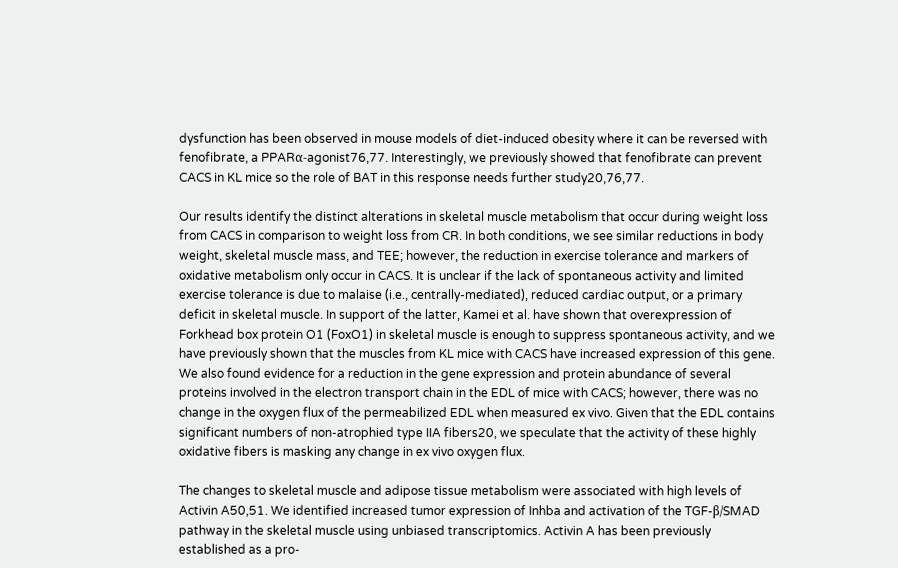dysfunction has been observed in mouse models of diet-induced obesity where it can be reversed with fenofibrate, a PPARα-agonist76,77. Interestingly, we previously showed that fenofibrate can prevent CACS in KL mice so the role of BAT in this response needs further study20,76,77.

Our results identify the distinct alterations in skeletal muscle metabolism that occur during weight loss from CACS in comparison to weight loss from CR. In both conditions, we see similar reductions in body weight, skeletal muscle mass, and TEE; however, the reduction in exercise tolerance and markers of oxidative metabolism only occur in CACS. It is unclear if the lack of spontaneous activity and limited exercise tolerance is due to malaise (i.e., centrally-mediated), reduced cardiac output, or a primary deficit in skeletal muscle. In support of the latter, Kamei et al. have shown that overexpression of Forkhead box protein O1 (FoxO1) in skeletal muscle is enough to suppress spontaneous activity, and we have previously shown that the muscles from KL mice with CACS have increased expression of this gene. We also found evidence for a reduction in the gene expression and protein abundance of several proteins involved in the electron transport chain in the EDL of mice with CACS; however, there was no change in the oxygen flux of the permeabilized EDL when measured ex vivo. Given that the EDL contains significant numbers of non-atrophied type IIA fibers20, we speculate that the activity of these highly oxidative fibers is masking any change in ex vivo oxygen flux.

The changes to skeletal muscle and adipose tissue metabolism were associated with high levels of Activin A50,51. We identified increased tumor expression of Inhba and activation of the TGF-β/SMAD pathway in the skeletal muscle using unbiased transcriptomics. Activin A has been previously established as a pro-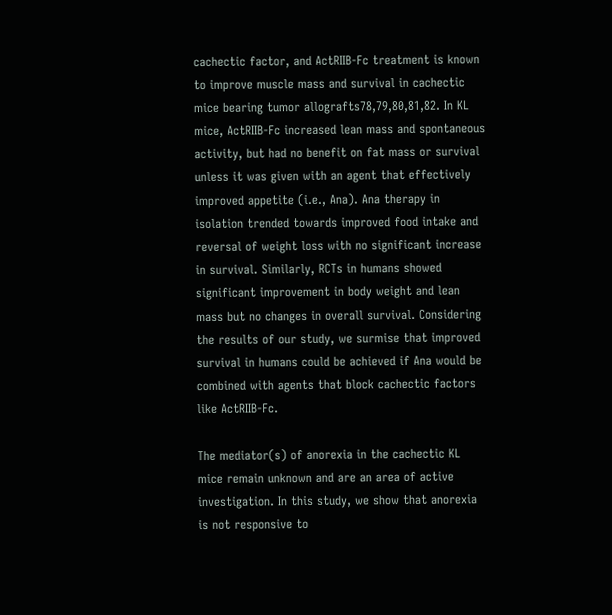cachectic factor, and ActRIIB-Fc treatment is known to improve muscle mass and survival in cachectic mice bearing tumor allografts78,79,80,81,82. In KL mice, ActRIIB-Fc increased lean mass and spontaneous activity, but had no benefit on fat mass or survival unless it was given with an agent that effectively improved appetite (i.e., Ana). Ana therapy in isolation trended towards improved food intake and reversal of weight loss with no significant increase in survival. Similarly, RCTs in humans showed significant improvement in body weight and lean mass but no changes in overall survival. Considering the results of our study, we surmise that improved survival in humans could be achieved if Ana would be combined with agents that block cachectic factors like ActRIIB-Fc.

The mediator(s) of anorexia in the cachectic KL mice remain unknown and are an area of active investigation. In this study, we show that anorexia is not responsive to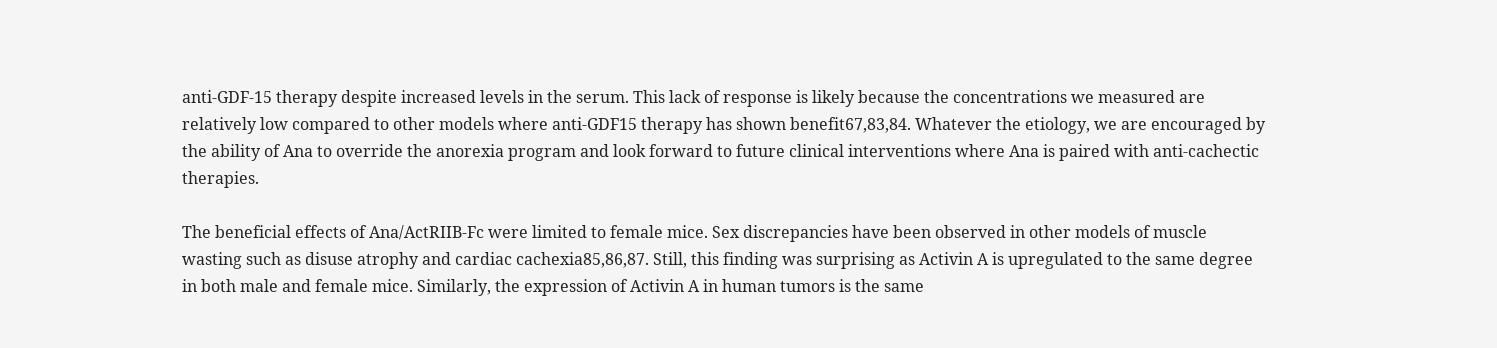anti-GDF-15 therapy despite increased levels in the serum. This lack of response is likely because the concentrations we measured are relatively low compared to other models where anti-GDF15 therapy has shown benefit67,83,84. Whatever the etiology, we are encouraged by the ability of Ana to override the anorexia program and look forward to future clinical interventions where Ana is paired with anti-cachectic therapies.

The beneficial effects of Ana/ActRIIB-Fc were limited to female mice. Sex discrepancies have been observed in other models of muscle wasting such as disuse atrophy and cardiac cachexia85,86,87. Still, this finding was surprising as Activin A is upregulated to the same degree in both male and female mice. Similarly, the expression of Activin A in human tumors is the same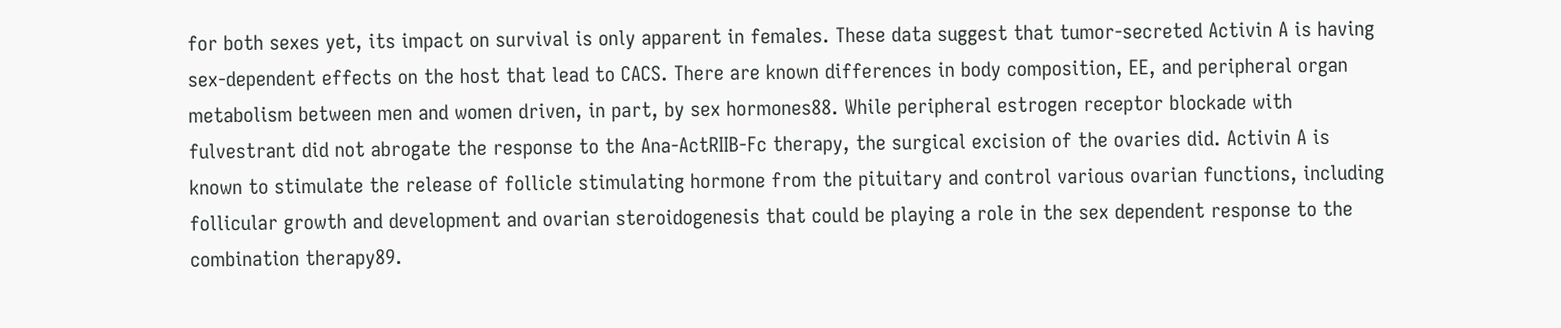for both sexes yet, its impact on survival is only apparent in females. These data suggest that tumor-secreted Activin A is having sex-dependent effects on the host that lead to CACS. There are known differences in body composition, EE, and peripheral organ metabolism between men and women driven, in part, by sex hormones88. While peripheral estrogen receptor blockade with fulvestrant did not abrogate the response to the Ana-ActRIIB-Fc therapy, the surgical excision of the ovaries did. Activin A is known to stimulate the release of follicle stimulating hormone from the pituitary and control various ovarian functions, including follicular growth and development and ovarian steroidogenesis that could be playing a role in the sex dependent response to the combination therapy89.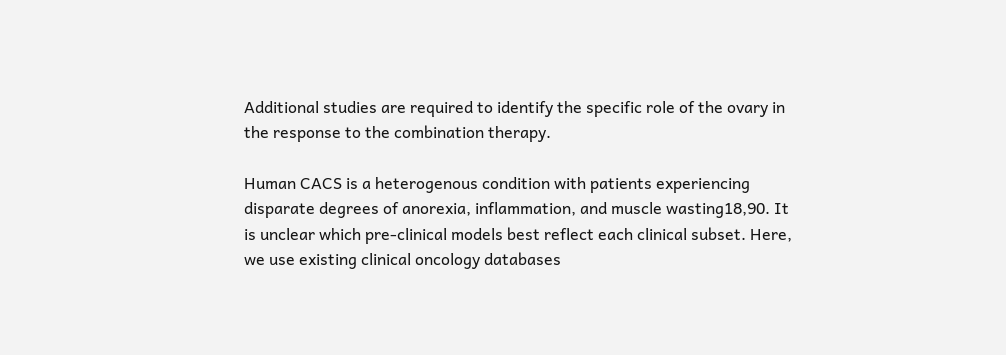Additional studies are required to identify the specific role of the ovary in the response to the combination therapy.

Human CACS is a heterogenous condition with patients experiencing disparate degrees of anorexia, inflammation, and muscle wasting18,90. It is unclear which pre-clinical models best reflect each clinical subset. Here, we use existing clinical oncology databases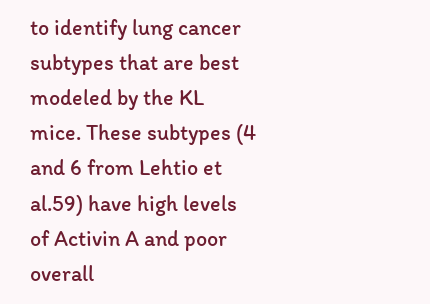to identify lung cancer subtypes that are best modeled by the KL mice. These subtypes (4 and 6 from Lehtio et al.59) have high levels of Activin A and poor overall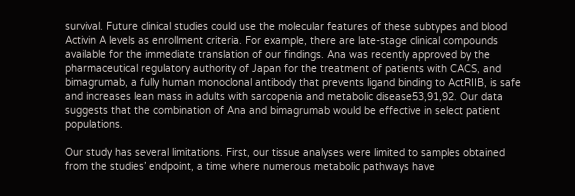survival. Future clinical studies could use the molecular features of these subtypes and blood Activin A levels as enrollment criteria. For example, there are late-stage clinical compounds available for the immediate translation of our findings. Ana was recently approved by the pharmaceutical regulatory authority of Japan for the treatment of patients with CACS, and bimagrumab, a fully human monoclonal antibody that prevents ligand binding to ActRIIB, is safe and increases lean mass in adults with sarcopenia and metabolic disease53,91,92. Our data suggests that the combination of Ana and bimagrumab would be effective in select patient populations.

Our study has several limitations. First, our tissue analyses were limited to samples obtained from the studies’ endpoint, a time where numerous metabolic pathways have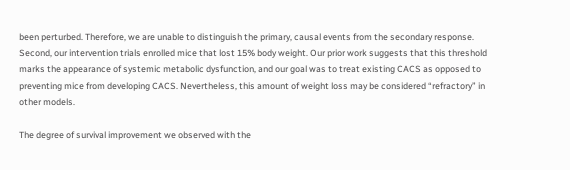been perturbed. Therefore, we are unable to distinguish the primary, causal events from the secondary response. Second, our intervention trials enrolled mice that lost 15% body weight. Our prior work suggests that this threshold marks the appearance of systemic metabolic dysfunction, and our goal was to treat existing CACS as opposed to preventing mice from developing CACS. Nevertheless, this amount of weight loss may be considered “refractory” in other models.

The degree of survival improvement we observed with the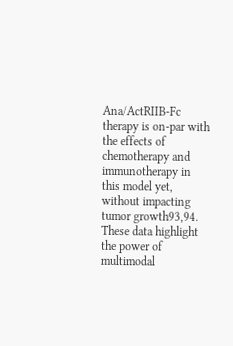Ana/ActRIIB-Fc therapy is on-par with the effects of chemotherapy and immunotherapy in this model yet, without impacting tumor growth93,94. These data highlight the power of multimodal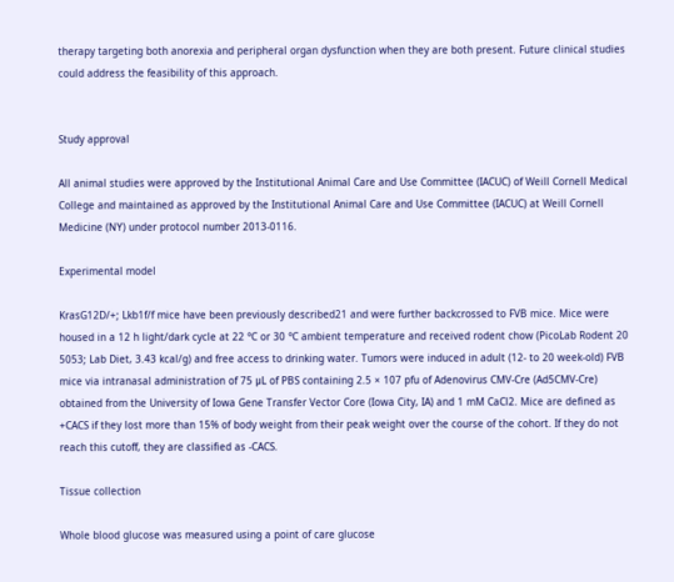therapy targeting both anorexia and peripheral organ dysfunction when they are both present. Future clinical studies could address the feasibility of this approach.


Study approval

All animal studies were approved by the Institutional Animal Care and Use Committee (IACUC) of Weill Cornell Medical College and maintained as approved by the Institutional Animal Care and Use Committee (IACUC) at Weill Cornell Medicine (NY) under protocol number 2013-0116.

Experimental model

KrasG12D/+; Lkb1f/f mice have been previously described21 and were further backcrossed to FVB mice. Mice were housed in a 12 h light/dark cycle at 22 °C or 30 °C ambient temperature and received rodent chow (PicoLab Rodent 20 5053; Lab Diet, 3.43 kcal/g) and free access to drinking water. Tumors were induced in adult (12- to 20 week-old) FVB mice via intranasal administration of 75 μL of PBS containing 2.5 × 107 pfu of Adenovirus CMV-Cre (Ad5CMV-Cre) obtained from the University of Iowa Gene Transfer Vector Core (Iowa City, IA) and 1 mM CaCl2. Mice are defined as +CACS if they lost more than 15% of body weight from their peak weight over the course of the cohort. If they do not reach this cutoff, they are classified as -CACS.

Tissue collection

Whole blood glucose was measured using a point of care glucose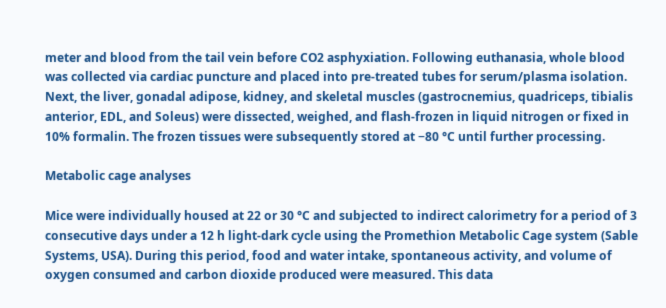meter and blood from the tail vein before CO2 asphyxiation. Following euthanasia, whole blood was collected via cardiac puncture and placed into pre-treated tubes for serum/plasma isolation. Next, the liver, gonadal adipose, kidney, and skeletal muscles (gastrocnemius, quadriceps, tibialis anterior, EDL, and Soleus) were dissected, weighed, and flash-frozen in liquid nitrogen or fixed in 10% formalin. The frozen tissues were subsequently stored at −80 °C until further processing.

Metabolic cage analyses

Mice were individually housed at 22 or 30 °C and subjected to indirect calorimetry for a period of 3 consecutive days under a 12 h light-dark cycle using the Promethion Metabolic Cage system (Sable Systems, USA). During this period, food and water intake, spontaneous activity, and volume of oxygen consumed and carbon dioxide produced were measured. This data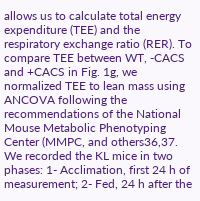allows us to calculate total energy expenditure (TEE) and the respiratory exchange ratio (RER). To compare TEE between WT, -CACS and +CACS in Fig. 1g, we normalized TEE to lean mass using ANCOVA following the recommendations of the National Mouse Metabolic Phenotyping Center (MMPC, and others36,37. We recorded the KL mice in two phases: 1- Acclimation, first 24 h of measurement; 2- Fed, 24 h after the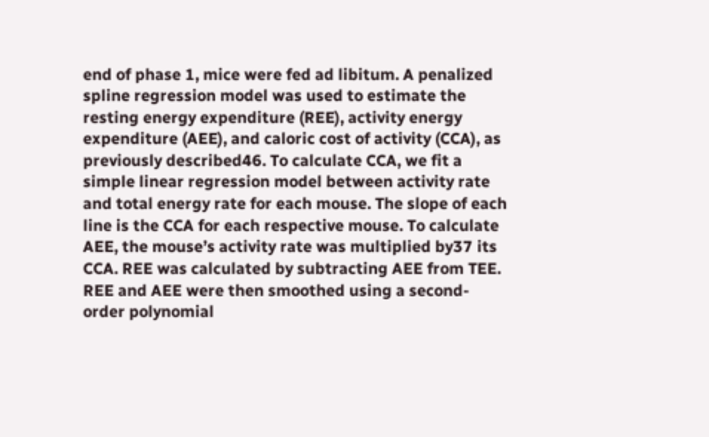end of phase 1, mice were fed ad libitum. A penalized spline regression model was used to estimate the resting energy expenditure (REE), activity energy expenditure (AEE), and caloric cost of activity (CCA), as previously described46. To calculate CCA, we fit a simple linear regression model between activity rate and total energy rate for each mouse. The slope of each line is the CCA for each respective mouse. To calculate AEE, the mouse’s activity rate was multiplied by37 its CCA. REE was calculated by subtracting AEE from TEE. REE and AEE were then smoothed using a second-order polynomial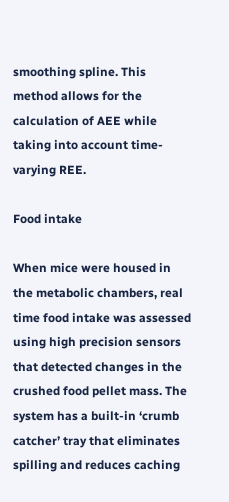smoothing spline. This method allows for the calculation of AEE while taking into account time-varying REE.

Food intake

When mice were housed in the metabolic chambers, real time food intake was assessed using high precision sensors that detected changes in the crushed food pellet mass. The system has a built-in ‘crumb catcher’ tray that eliminates spilling and reduces caching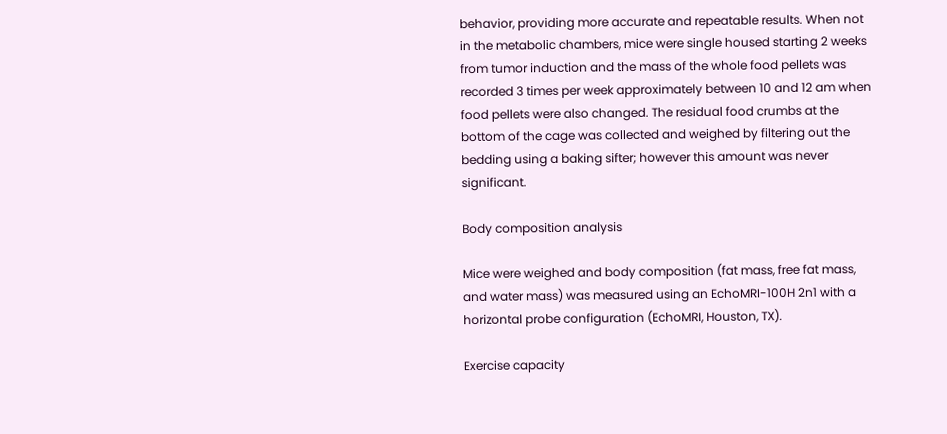behavior, providing more accurate and repeatable results. When not in the metabolic chambers, mice were single housed starting 2 weeks from tumor induction and the mass of the whole food pellets was recorded 3 times per week approximately between 10 and 12 am when food pellets were also changed. The residual food crumbs at the bottom of the cage was collected and weighed by filtering out the bedding using a baking sifter; however this amount was never significant.

Body composition analysis

Mice were weighed and body composition (fat mass, free fat mass, and water mass) was measured using an EchoMRI-100H 2n1 with a horizontal probe configuration (EchoMRI, Houston, TX).

Exercise capacity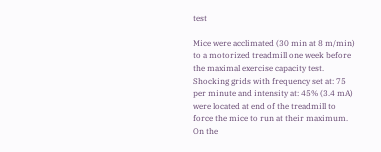test

Mice were acclimated (30 min at 8 m/min) to a motorized treadmill one week before the maximal exercise capacity test. Shocking grids with frequency set at: 75 per minute and intensity at: 45% (3.4 mA) were located at end of the treadmill to force the mice to run at their maximum. On the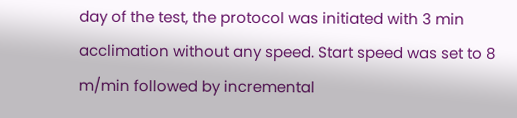day of the test, the protocol was initiated with 3 min acclimation without any speed. Start speed was set to 8 m/min followed by incremental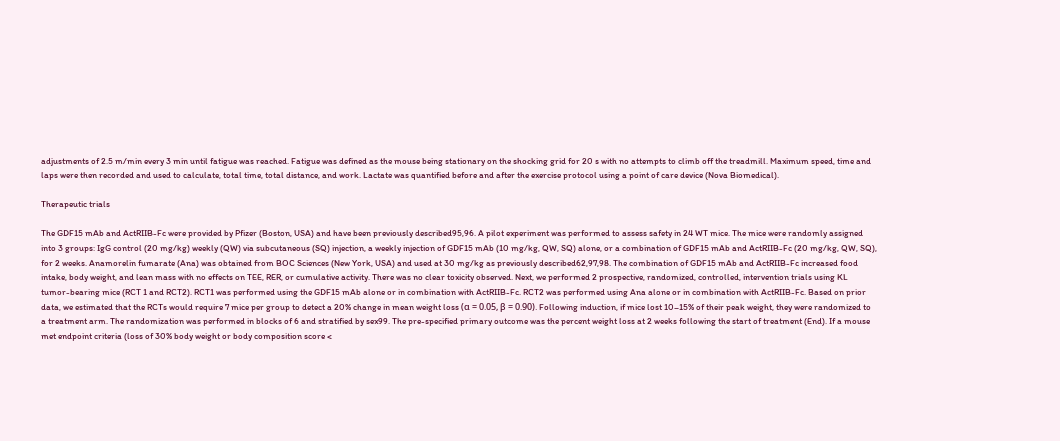adjustments of 2.5 m/min every 3 min until fatigue was reached. Fatigue was defined as the mouse being stationary on the shocking grid for 20 s with no attempts to climb off the treadmill. Maximum speed, time and laps were then recorded and used to calculate, total time, total distance, and work. Lactate was quantified before and after the exercise protocol using a point of care device (Nova Biomedical).

Therapeutic trials

The GDF15 mAb and ActRIIB-Fc were provided by Pfizer (Boston, USA) and have been previously described95,96. A pilot experiment was performed to assess safety in 24 WT mice. The mice were randomly assigned into 3 groups: IgG control (20 mg/kg) weekly (QW) via subcutaneous (SQ) injection, a weekly injection of GDF15 mAb (10 mg/kg, QW, SQ) alone, or a combination of GDF15 mAb and ActRIIB-Fc (20 mg/kg, QW, SQ), for 2 weeks. Anamorelin fumarate (Ana) was obtained from BOC Sciences (New York, USA) and used at 30 mg/kg as previously described62,97,98. The combination of GDF15 mAb and ActRIIB-Fc increased food intake, body weight, and lean mass with no effects on TEE, RER, or cumulative activity. There was no clear toxicity observed. Next, we performed 2 prospective, randomized, controlled, intervention trials using KL tumor-bearing mice (RCT 1 and RCT2). RCT1 was performed using the GDF15 mAb alone or in combination with ActRIIB-Fc. RCT2 was performed using Ana alone or in combination with ActRIIB-Fc. Based on prior data, we estimated that the RCTs would require 7 mice per group to detect a 20% change in mean weight loss (α = 0.05, β = 0.90). Following induction, if mice lost 10–15% of their peak weight, they were randomized to a treatment arm. The randomization was performed in blocks of 6 and stratified by sex99. The pre-specified primary outcome was the percent weight loss at 2 weeks following the start of treatment (End). If a mouse met endpoint criteria (loss of 30% body weight or body composition score <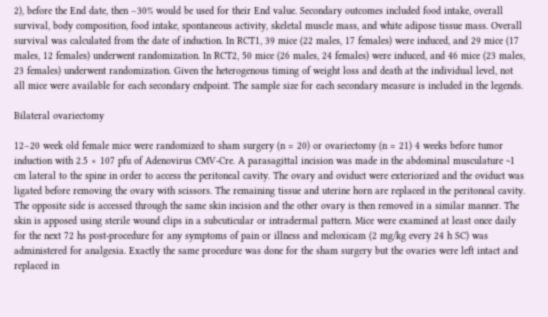2), before the End date, then −30% would be used for their End value. Secondary outcomes included food intake, overall survival, body composition, food intake, spontaneous activity, skeletal muscle mass, and white adipose tissue mass. Overall survival was calculated from the date of induction. In RCT1, 39 mice (22 males, 17 females) were induced, and 29 mice (17 males, 12 females) underwent randomization. In RCT2, 50 mice (26 males, 24 females) were induced, and 46 mice (23 males, 23 females) underwent randomization. Given the heterogenous timing of weight loss and death at the individual level, not all mice were available for each secondary endpoint. The sample size for each secondary measure is included in the legends.

Bilateral ovariectomy

12−20 week old female mice were randomized to sham surgery (n = 20) or ovariectomy (n = 21) 4 weeks before tumor induction with 2.5 × 107 pfu of Adenovirus CMV-Cre. A parasagittal incision was made in the abdominal musculature ~1 cm lateral to the spine in order to access the peritoneal cavity. The ovary and oviduct were exteriorized and the oviduct was ligated before removing the ovary with scissors. The remaining tissue and uterine horn are replaced in the peritoneal cavity. The opposite side is accessed through the same skin incision and the other ovary is then removed in a similar manner. The skin is apposed using sterile wound clips in a subcuticular or intradermal pattern. Mice were examined at least once daily for the next 72 hs post-procedure for any symptoms of pain or illness and meloxicam (2 mg/kg every 24 h SC) was administered for analgesia. Exactly the same procedure was done for the sham surgery but the ovaries were left intact and replaced in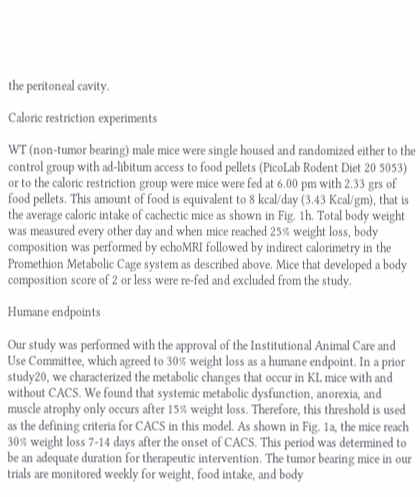the peritoneal cavity.

Caloric restriction experiments

WT (non-tumor bearing) male mice were single housed and randomized either to the control group with ad-libitum access to food pellets (PicoLab Rodent Diet 20 5053) or to the caloric restriction group were mice were fed at 6.00 pm with 2.33 grs of food pellets. This amount of food is equivalent to 8 kcal/day (3.43 Kcal/gm), that is the average caloric intake of cachectic mice as shown in Fig. 1h. Total body weight was measured every other day and when mice reached 25% weight loss, body composition was performed by echoMRI followed by indirect calorimetry in the Promethion Metabolic Cage system as described above. Mice that developed a body composition score of 2 or less were re-fed and excluded from the study.

Humane endpoints

Our study was performed with the approval of the Institutional Animal Care and Use Committee, which agreed to 30% weight loss as a humane endpoint. In a prior study20, we characterized the metabolic changes that occur in KL mice with and without CACS. We found that systemic metabolic dysfunction, anorexia, and muscle atrophy only occurs after 15% weight loss. Therefore, this threshold is used as the defining criteria for CACS in this model. As shown in Fig. 1a, the mice reach 30% weight loss 7-14 days after the onset of CACS. This period was determined to be an adequate duration for therapeutic intervention. The tumor bearing mice in our trials are monitored weekly for weight, food intake, and body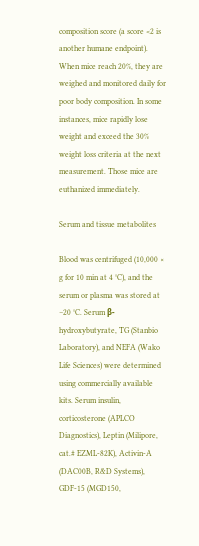composition score (a score <2 is another humane endpoint). When mice reach 20%, they are weighed and monitored daily for poor body composition. In some instances, mice rapidly lose weight and exceed the 30% weight loss criteria at the next measurement. Those mice are euthanized immediately.

Serum and tissue metabolites

Blood was centrifuged (10,000 × g for 10 min at 4 °C), and the serum or plasma was stored at −20 °C. Serum β-hydroxybutyrate, TG (Stanbio Laboratory), and NEFA (Wako Life Sciences) were determined using commercially available kits. Serum insulin, corticosterone (APLCO Diagnostics), Leptin (Milipore, cat.# EZML-82K), Activin-A (DAC00B, R&D Systems), GDF-15 (MGD150,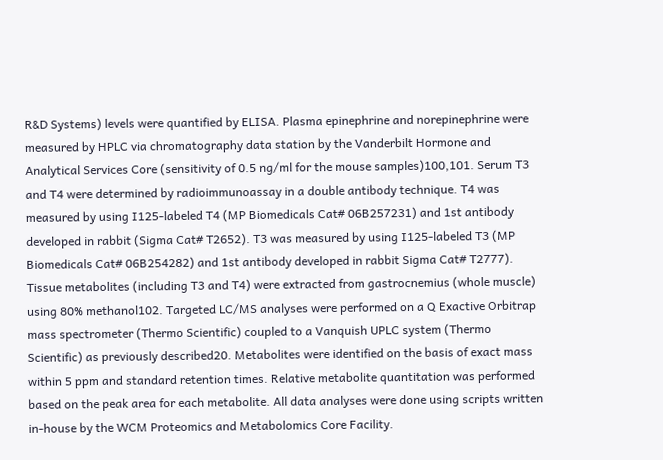R&D Systems) levels were quantified by ELISA. Plasma epinephrine and norepinephrine were measured by HPLC via chromatography data station by the Vanderbilt Hormone and Analytical Services Core (sensitivity of 0.5 ng/ml for the mouse samples)100,101. Serum T3 and T4 were determined by radioimmunoassay in a double antibody technique. T4 was measured by using I125-labeled T4 (MP Biomedicals Cat# 06B257231) and 1st antibody developed in rabbit (Sigma Cat# T2652). T3 was measured by using I125-labeled T3 (MP Biomedicals Cat# 06B254282) and 1st antibody developed in rabbit Sigma Cat# T2777). Tissue metabolites (including T3 and T4) were extracted from gastrocnemius (whole muscle) using 80% methanol102. Targeted LC/MS analyses were performed on a Q Exactive Orbitrap mass spectrometer (Thermo Scientific) coupled to a Vanquish UPLC system (Thermo Scientific) as previously described20. Metabolites were identified on the basis of exact mass within 5 ppm and standard retention times. Relative metabolite quantitation was performed based on the peak area for each metabolite. All data analyses were done using scripts written in-house by the WCM Proteomics and Metabolomics Core Facility.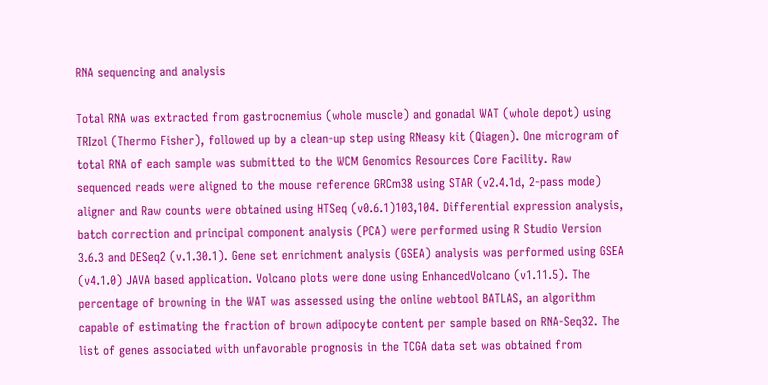RNA sequencing and analysis

Total RNA was extracted from gastrocnemius (whole muscle) and gonadal WAT (whole depot) using TRIzol (Thermo Fisher), followed up by a clean-up step using RNeasy kit (Qiagen). One microgram of total RNA of each sample was submitted to the WCM Genomics Resources Core Facility. Raw sequenced reads were aligned to the mouse reference GRCm38 using STAR (v2.4.1d, 2-pass mode) aligner and Raw counts were obtained using HTSeq (v0.6.1)103,104. Differential expression analysis, batch correction and principal component analysis (PCA) were performed using R Studio Version 3.6.3 and DESeq2 (v.1.30.1). Gene set enrichment analysis (GSEA) analysis was performed using GSEA (v4.1.0) JAVA based application. Volcano plots were done using EnhancedVolcano (v1.11.5). The percentage of browning in the WAT was assessed using the online webtool BATLAS, an algorithm capable of estimating the fraction of brown adipocyte content per sample based on RNA-Seq32. The list of genes associated with unfavorable prognosis in the TCGA data set was obtained from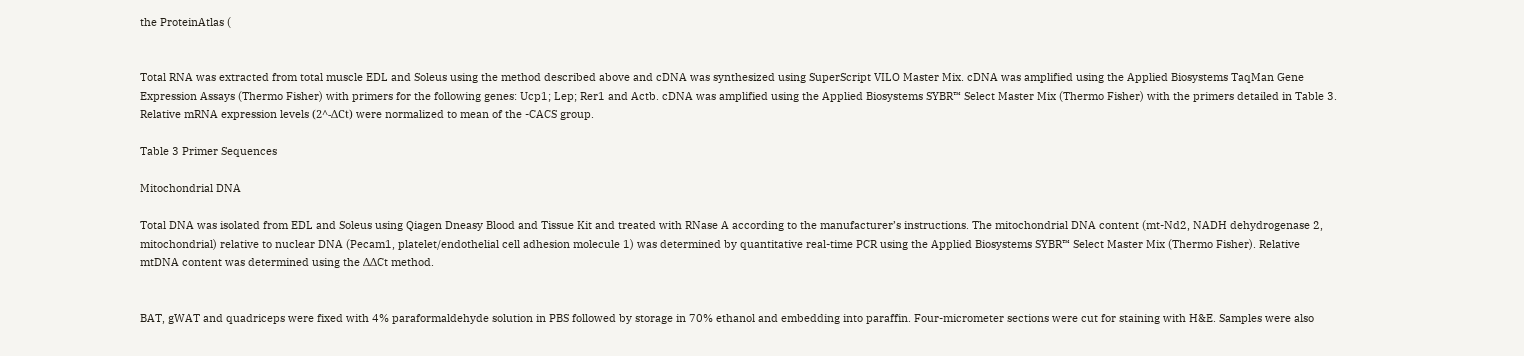the ProteinAtlas (


Total RNA was extracted from total muscle EDL and Soleus using the method described above and cDNA was synthesized using SuperScript VILO Master Mix. cDNA was amplified using the Applied Biosystems TaqMan Gene Expression Assays (Thermo Fisher) with primers for the following genes: Ucp1; Lep; Rer1 and Actb. cDNA was amplified using the Applied Biosystems SYBR™ Select Master Mix (Thermo Fisher) with the primers detailed in Table 3. Relative mRNA expression levels (2^-ΔCt) were normalized to mean of the -CACS group.

Table 3 Primer Sequences

Mitochondrial DNA

Total DNA was isolated from EDL and Soleus using Qiagen Dneasy Blood and Tissue Kit and treated with RNase A according to the manufacturer’s instructions. The mitochondrial DNA content (mt-Nd2, NADH dehydrogenase 2, mitochondrial) relative to nuclear DNA (Pecam1, platelet/endothelial cell adhesion molecule 1) was determined by quantitative real-time PCR using the Applied Biosystems SYBR™ Select Master Mix (Thermo Fisher). Relative mtDNA content was determined using the ΔΔCt method.


BAT, gWAT and quadriceps were fixed with 4% paraformaldehyde solution in PBS followed by storage in 70% ethanol and embedding into paraffin. Four-micrometer sections were cut for staining with H&E. Samples were also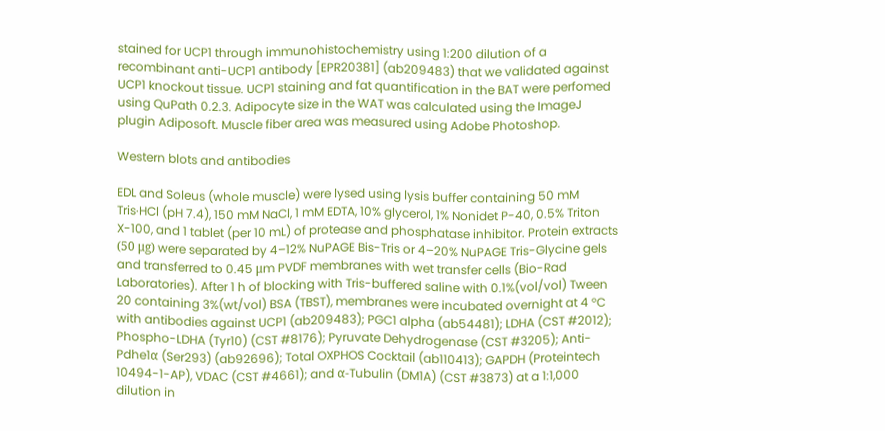stained for UCP1 through immunohistochemistry using 1:200 dilution of a recombinant anti-UCP1 antibody [EPR20381] (ab209483) that we validated against UCP1 knockout tissue. UCP1 staining and fat quantification in the BAT were perfomed using QuPath 0.2.3. Adipocyte size in the WAT was calculated using the ImageJ plugin Adiposoft. Muscle fiber area was measured using Adobe Photoshop.

Western blots and antibodies

EDL and Soleus (whole muscle) were lysed using lysis buffer containing 50 mM Tris·HCl (pH 7.4), 150 mM NaCl, 1 mM EDTA, 10% glycerol, 1% Nonidet P-40, 0.5% Triton X-100, and 1 tablet (per 10 mL) of protease and phosphatase inhibitor. Protein extracts (50 μg) were separated by 4–12% NuPAGE Bis-Tris or 4–20% NuPAGE Tris-Glycine gels and transferred to 0.45 μm PVDF membranes with wet transfer cells (Bio-Rad Laboratories). After 1 h of blocking with Tris-buffered saline with 0.1%(vol/vol) Tween 20 containing 3%(wt/vol) BSA (TBST), membranes were incubated overnight at 4 °C with antibodies against UCP1 (ab209483); PGC1 alpha (ab54481); LDHA (CST #2012); Phospho-LDHA (Tyr10) (CST #8176); Pyruvate Dehydrogenase (CST #3205); Anti-Pdhe1α (Ser293) (ab92696); Total OXPHOS Cocktail (ab110413); GAPDH (Proteintech 10494-1-AP), VDAC (CST #4661); and α-Tubulin (DM1A) (CST #3873) at a 1:1,000 dilution in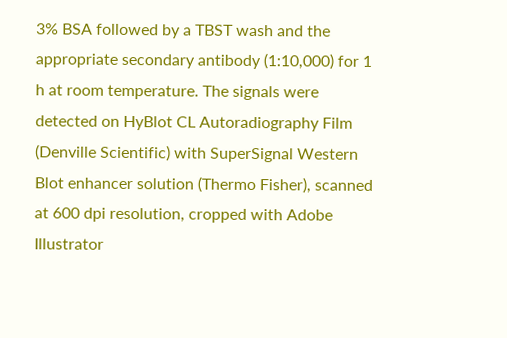3% BSA followed by a TBST wash and the appropriate secondary antibody (1:10,000) for 1 h at room temperature. The signals were detected on HyBlot CL Autoradiography Film (Denville Scientific) with SuperSignal Western Blot enhancer solution (Thermo Fisher), scanned at 600 dpi resolution, cropped with Adobe Illustrator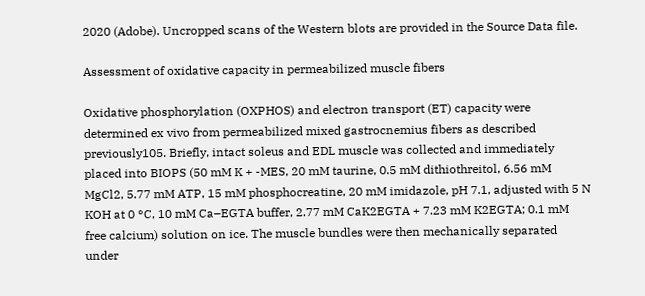2020 (Adobe). Uncropped scans of the Western blots are provided in the Source Data file.

Assessment of oxidative capacity in permeabilized muscle fibers

Oxidative phosphorylation (OXPHOS) and electron transport (ET) capacity were determined ex vivo from permeabilized mixed gastrocnemius fibers as described previously105. Briefly, intact soleus and EDL muscle was collected and immediately placed into BIOPS (50 mM K + -MES, 20 mM taurine, 0.5 mM dithiothreitol, 6.56 mM MgCl2, 5.77 mM ATP, 15 mM phosphocreatine, 20 mM imidazole, pH 7.1, adjusted with 5 N KOH at 0 °C, 10 mM Ca–EGTA buffer, 2.77 mM CaK2EGTA + 7.23 mM K2EGTA; 0.1 mM free calcium) solution on ice. The muscle bundles were then mechanically separated under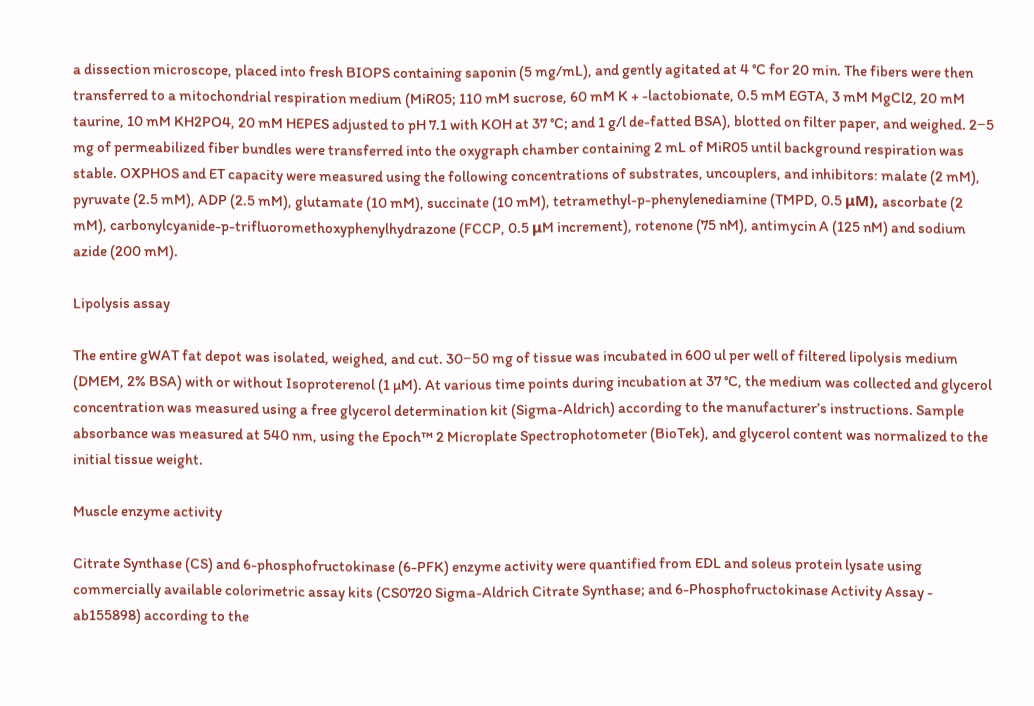a dissection microscope, placed into fresh BIOPS containing saponin (5 mg/mL), and gently agitated at 4 °C for 20 min. The fibers were then transferred to a mitochondrial respiration medium (MiR05; 110 mM sucrose, 60 mM K + -lactobionate, 0.5 mM EGTA, 3 mM MgCl2, 20 mM taurine, 10 mM KH2PO4, 20 mM HEPES adjusted to pH 7.1 with KOH at 37 °C; and 1 g/l de-fatted BSA), blotted on filter paper, and weighed. 2−5 mg of permeabilized fiber bundles were transferred into the oxygraph chamber containing 2 mL of MiR05 until background respiration was stable. OXPHOS and ET capacity were measured using the following concentrations of substrates, uncouplers, and inhibitors: malate (2 mM), pyruvate (2.5 mM), ADP (2.5 mM), glutamate (10 mM), succinate (10 mM), tetramethyl-p-phenylenediamine (TMPD, 0.5 μM), ascorbate (2 mM), carbonylcyanide-p-trifluoromethoxyphenylhydrazone (FCCP, 0.5 μM increment), rotenone (75 nM), antimycin A (125 nM) and sodium azide (200 mM).

Lipolysis assay

The entire gWAT fat depot was isolated, weighed, and cut. 30−50 mg of tissue was incubated in 600 ul per well of filtered lipolysis medium (DMEM, 2% BSA) with or without Isoproterenol (1 µM). At various time points during incubation at 37 °C, the medium was collected and glycerol concentration was measured using a free glycerol determination kit (Sigma-Aldrich) according to the manufacturer’s instructions. Sample absorbance was measured at 540 nm, using the Epoch™ 2 Microplate Spectrophotometer (BioTek), and glycerol content was normalized to the initial tissue weight.

Muscle enzyme activity

Citrate Synthase (CS) and 6-phosphofructokinase (6-PFK) enzyme activity were quantified from EDL and soleus protein lysate using commercially available colorimetric assay kits (CS0720 Sigma-Aldrich Citrate Synthase; and 6-Phosphofructokinase Activity Assay - ab155898) according to the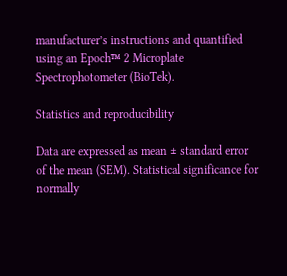manufacturer’s instructions and quantified using an Epoch™ 2 Microplate Spectrophotometer (BioTek).

Statistics and reproducibility

Data are expressed as mean ± standard error of the mean (SEM). Statistical significance for normally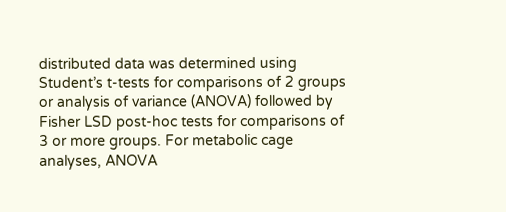distributed data was determined using Student’s t-tests for comparisons of 2 groups or analysis of variance (ANOVA) followed by Fisher LSD post-hoc tests for comparisons of 3 or more groups. For metabolic cage analyses, ANOVA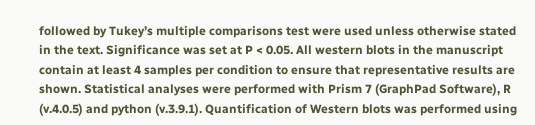followed by Tukey’s multiple comparisons test were used unless otherwise stated in the text. Significance was set at P < 0.05. All western blots in the manuscript contain at least 4 samples per condition to ensure that representative results are shown. Statistical analyses were performed with Prism 7 (GraphPad Software), R (v.4.0.5) and python (v.3.9.1). Quantification of Western blots was performed using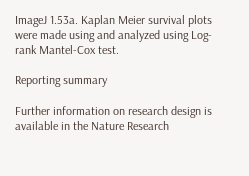ImageJ 1.53a. Kaplan Meier survival plots were made using and analyzed using Log-rank Mantel-Cox test.

Reporting summary

Further information on research design is available in the Nature Research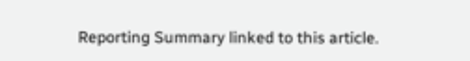Reporting Summary linked to this article.